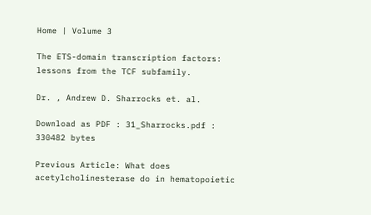Home | Volume 3

The ETS-domain transcription factors: lessons from the TCF subfamily.

Dr. , Andrew D. Sharrocks et. al.

Download as PDF : 31_Sharrocks.pdf : 330482 bytes

Previous Article: What does acetylcholinesterase do in hematopoietic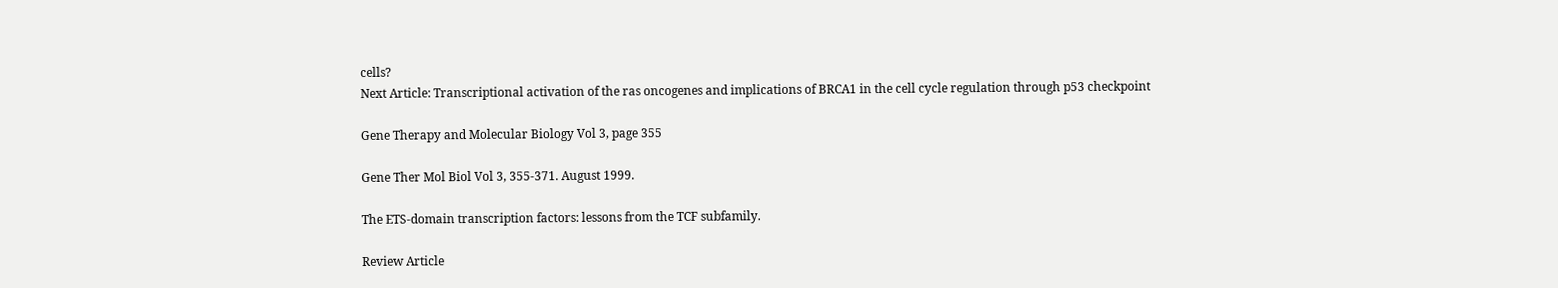cells?
Next Article: Transcriptional activation of the ras oncogenes and implications of BRCA1 in the cell cycle regulation through p53 checkpoint

Gene Therapy and Molecular Biology Vol 3, page 355

Gene Ther Mol Biol Vol 3, 355-371. August 1999.

The ETS-domain transcription factors: lessons from the TCF subfamily.

Review Article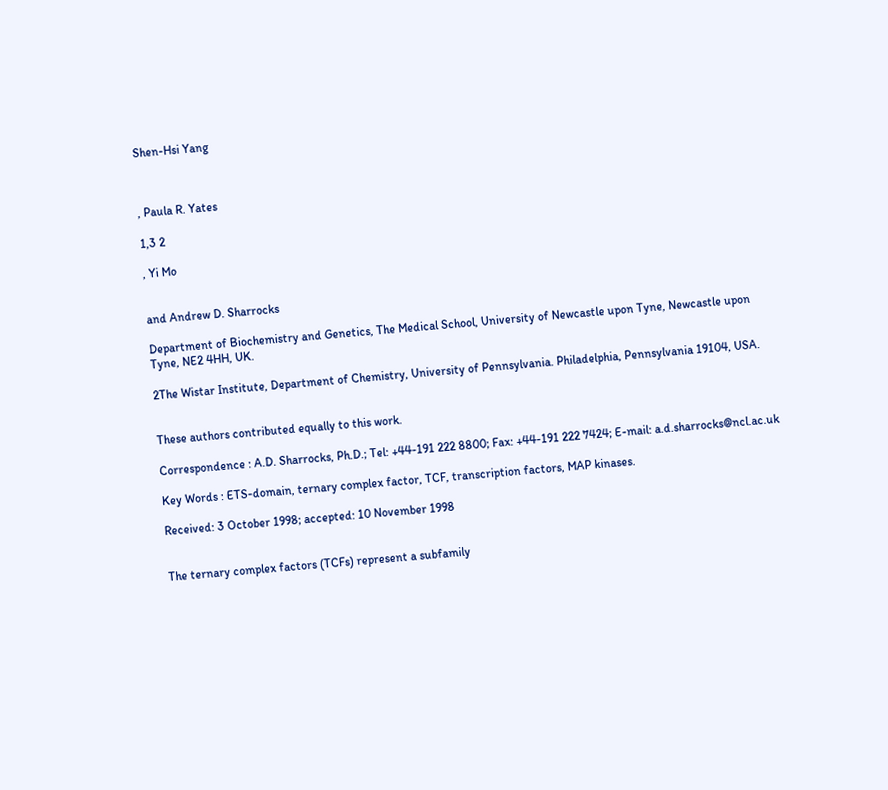Shen-Hsi Yang



, Paula R. Yates

1,3 2

, Yi Mo


and Andrew D. Sharrocks

Department of Biochemistry and Genetics, The Medical School, University of Newcastle upon Tyne, Newcastle upon
Tyne, NE2 4HH, UK.

2The Wistar Institute, Department of Chemistry, University of Pennsylvania. Philadelphia, Pennsylvania 19104, USA.


These authors contributed equally to this work.

Correspondence : A.D. Sharrocks, Ph.D.; Tel: +44-191 222 8800; Fax: +44-191 222 7424; E-mail: a.d.sharrocks@ncl.ac.uk

Key Words : ETS-domain, ternary complex factor, TCF, transcription factors, MAP kinases.

Received: 3 October 1998; accepted: 10 November 1998


The ternary complex factors (TCFs) represent a subfamily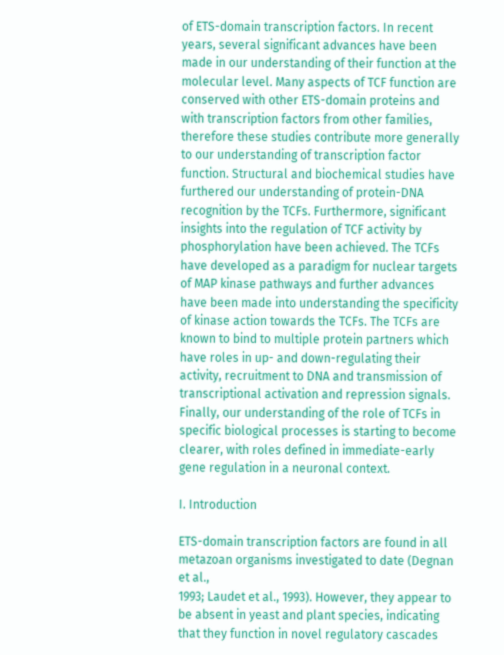of ETS-domain transcription factors. In recent years, several significant advances have been made in our understanding of their function at the molecular level. Many aspects of TCF function are conserved with other ETS-domain proteins and with transcription factors from other families, therefore these studies contribute more generally to our understanding of transcription factor function. Structural and biochemical studies have furthered our understanding of protein-DNA recognition by the TCFs. Furthermore, significant insights into the regulation of TCF activity by phosphorylation have been achieved. The TCFs have developed as a paradigm for nuclear targets of MAP kinase pathways and further advances have been made into understanding the specificity of kinase action towards the TCFs. The TCFs are known to bind to multiple protein partners which have roles in up- and down-regulating their activity, recruitment to DNA and transmission of transcriptional activation and repression signals. Finally, our understanding of the role of TCFs in specific biological processes is starting to become clearer, with roles defined in immediate-early gene regulation in a neuronal context.

I. Introduction

ETS-domain transcription factors are found in all metazoan organisms investigated to date (Degnan et al.,
1993; Laudet et al., 1993). However, they appear to be absent in yeast and plant species, indicating that they function in novel regulatory cascades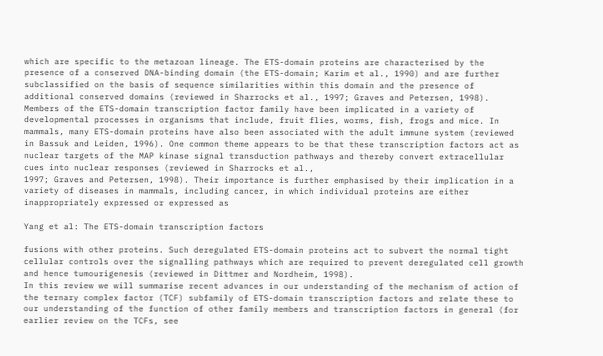which are specific to the metazoan lineage. The ETS-domain proteins are characterised by the presence of a conserved DNA-binding domain (the ETS-domain; Karim et al., 1990) and are further subclassified on the basis of sequence similarities within this domain and the presence of additional conserved domains (reviewed in Sharrocks et al., 1997; Graves and Petersen, 1998).
Members of the ETS-domain transcription factor family have been implicated in a variety of developmental processes in organisms that include, fruit flies, worms, fish, frogs and mice. In mammals, many ETS-domain proteins have also been associated with the adult immune system (reviewed in Bassuk and Leiden, 1996). One common theme appears to be that these transcription factors act as nuclear targets of the MAP kinase signal transduction pathways and thereby convert extracellular cues into nuclear responses (reviewed in Sharrocks et al.,
1997; Graves and Petersen, 1998). Their importance is further emphasised by their implication in a variety of diseases in mammals, including cancer, in which individual proteins are either inappropriately expressed or expressed as

Yang et al: The ETS-domain transcription factors

fusions with other proteins. Such deregulated ETS-domain proteins act to subvert the normal tight cellular controls over the signalling pathways which are required to prevent deregulated cell growth and hence tumourigenesis (reviewed in Dittmer and Nordheim, 1998).
In this review we will summarise recent advances in our understanding of the mechanism of action of the ternary complex factor (TCF) subfamily of ETS-domain transcription factors and relate these to our understanding of the function of other family members and transcription factors in general (for earlier review on the TCFs, see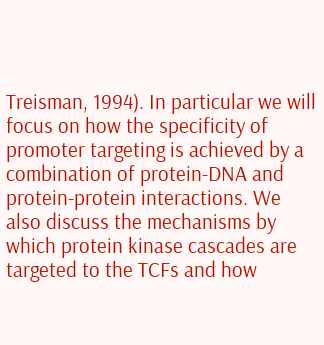Treisman, 1994). In particular we will focus on how the specificity of promoter targeting is achieved by a combination of protein-DNA and protein-protein interactions. We also discuss the mechanisms by which protein kinase cascades are targeted to the TCFs and how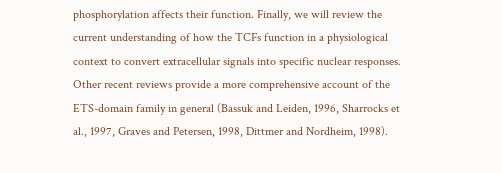phosphorylation affects their function. Finally, we will review the current understanding of how the TCFs function in a physiological context to convert extracellular signals into specific nuclear responses. Other recent reviews provide a more comprehensive account of the ETS-domain family in general (Bassuk and Leiden, 1996, Sharrocks et al., 1997, Graves and Petersen, 1998, Dittmer and Nordheim, 1998).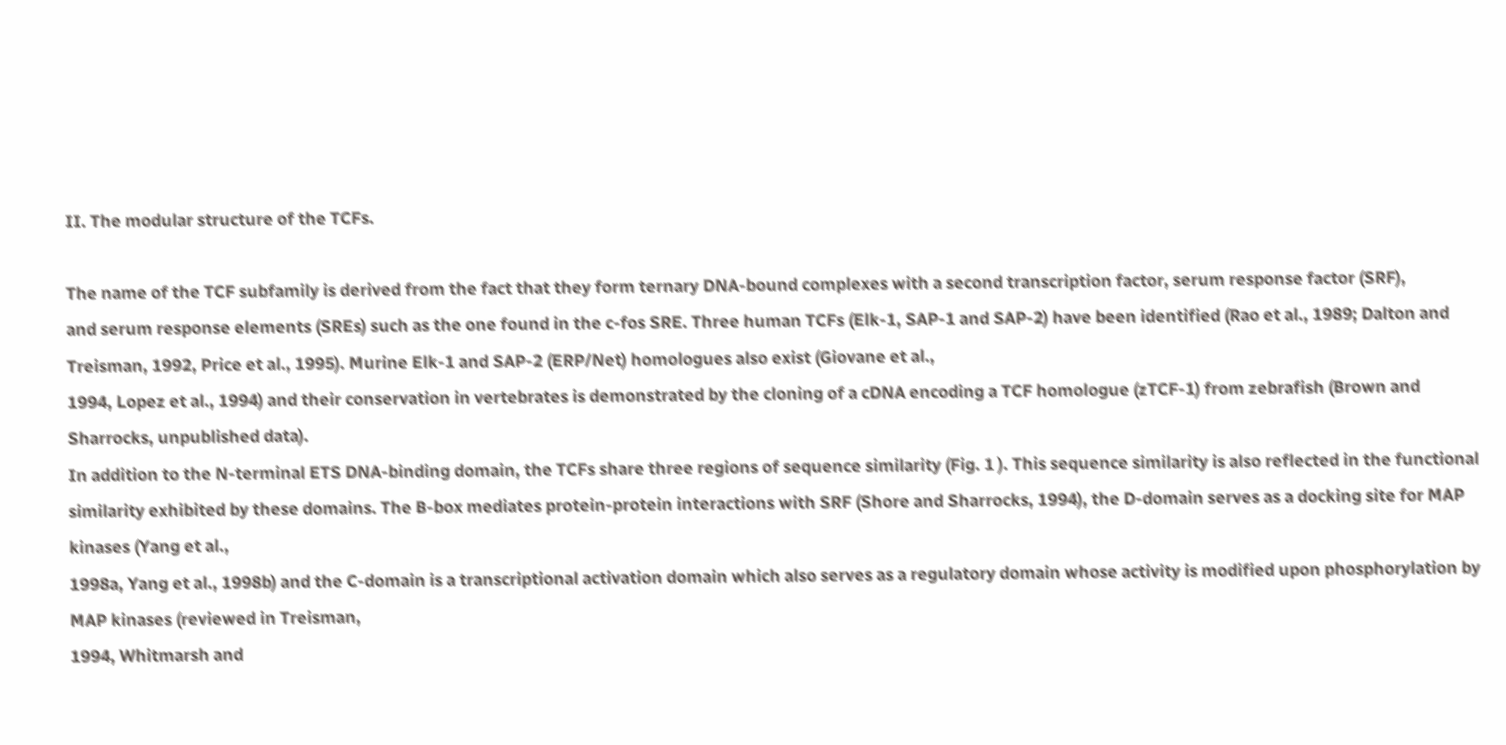II. The modular structure of the TCFs.

The name of the TCF subfamily is derived from the fact that they form ternary DNA-bound complexes with a second transcription factor, serum response factor (SRF),
and serum response elements (SREs) such as the one found in the c-fos SRE. Three human TCFs (Elk-1, SAP-1 and SAP-2) have been identified (Rao et al., 1989; Dalton and Treisman, 1992, Price et al., 1995). Murine Elk-1 and SAP-2 (ERP/Net) homologues also exist (Giovane et al.,
1994, Lopez et al., 1994) and their conservation in vertebrates is demonstrated by the cloning of a cDNA encoding a TCF homologue (zTCF-1) from zebrafish (Brown and Sharrocks, unpublished data).
In addition to the N-terminal ETS DNA-binding domain, the TCFs share three regions of sequence similarity (Fig. 1 ). This sequence similarity is also reflected in the functional similarity exhibited by these domains. The B-box mediates protein-protein interactions with SRF (Shore and Sharrocks, 1994), the D-domain serves as a docking site for MAP kinases (Yang et al.,
1998a, Yang et al., 1998b) and the C-domain is a transcriptional activation domain which also serves as a regulatory domain whose activity is modified upon phosphorylation by MAP kinases (reviewed in Treisman,
1994, Whitmarsh and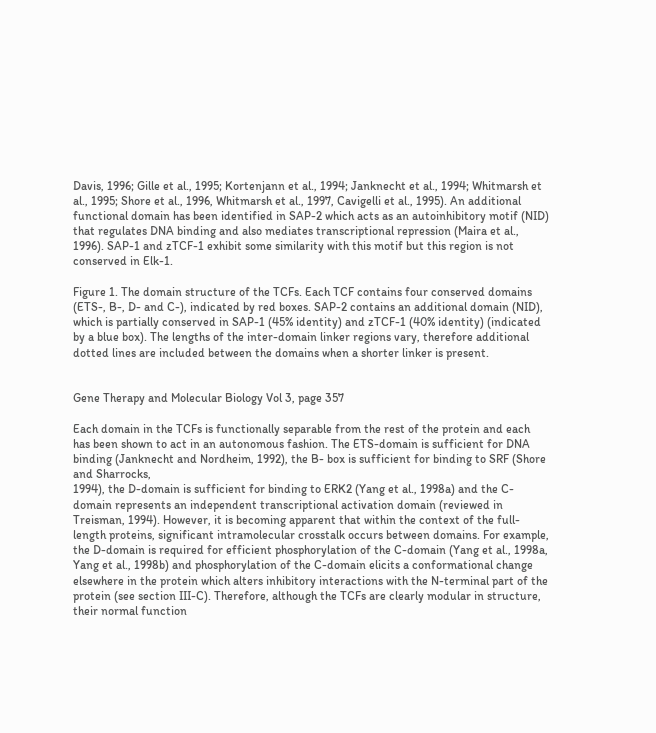Davis, 1996; Gille et al., 1995; Kortenjann et al., 1994; Janknecht et al., 1994; Whitmarsh et al., 1995; Shore et al., 1996, Whitmarsh et al., 1997, Cavigelli et al., 1995). An additional functional domain has been identified in SAP-2 which acts as an autoinhibitory motif (NID) that regulates DNA binding and also mediates transcriptional repression (Maira et al.,
1996). SAP-1 and zTCF-1 exhibit some similarity with this motif but this region is not conserved in Elk-1.

Figure 1. The domain structure of the TCFs. Each TCF contains four conserved domains (ETS-, B-, D- and C-), indicated by red boxes. SAP-2 contains an additional domain (NID), which is partially conserved in SAP-1 (45% identity) and zTCF-1 (40% identity) (indicated by a blue box). The lengths of the inter-domain linker regions vary, therefore additional dotted lines are included between the domains when a shorter linker is present.


Gene Therapy and Molecular Biology Vol 3, page 357

Each domain in the TCFs is functionally separable from the rest of the protein and each has been shown to act in an autonomous fashion. The ETS-domain is sufficient for DNA binding (Janknecht and Nordheim, 1992), the B- box is sufficient for binding to SRF (Shore and Sharrocks,
1994), the D-domain is sufficient for binding to ERK2 (Yang et al., 1998a) and the C-domain represents an independent transcriptional activation domain (reviewed in Treisman, 1994). However, it is becoming apparent that within the context of the full-length proteins, significant intramolecular crosstalk occurs between domains. For example, the D-domain is required for efficient phosphorylation of the C-domain (Yang et al., 1998a, Yang et al., 1998b) and phosphorylation of the C-domain elicits a conformational change elsewhere in the protein which alters inhibitory interactions with the N-terminal part of the protein (see section III-C). Therefore, although the TCFs are clearly modular in structure, their normal function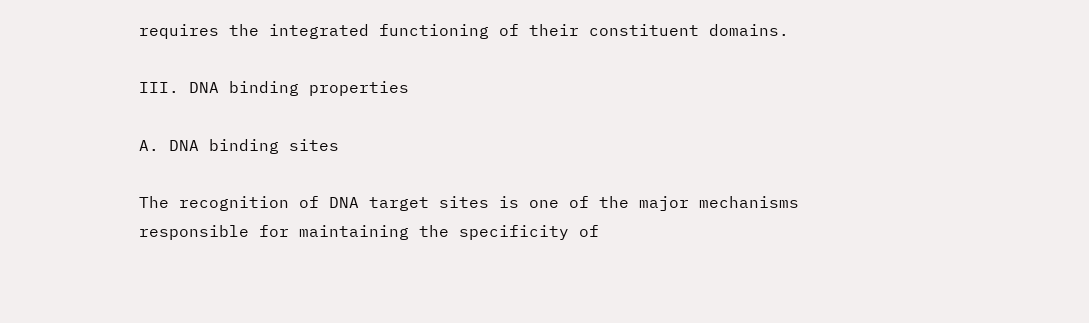requires the integrated functioning of their constituent domains.

III. DNA binding properties

A. DNA binding sites

The recognition of DNA target sites is one of the major mechanisms responsible for maintaining the specificity of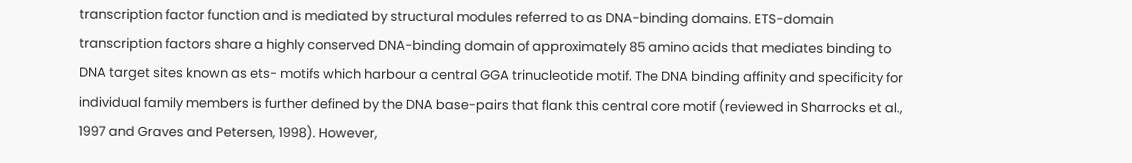transcription factor function and is mediated by structural modules referred to as DNA-binding domains. ETS-domain transcription factors share a highly conserved DNA-binding domain of approximately 85 amino acids that mediates binding to DNA target sites known as ets- motifs which harbour a central GGA trinucleotide motif. The DNA binding affinity and specificity for individual family members is further defined by the DNA base-pairs that flank this central core motif (reviewed in Sharrocks et al., 1997 and Graves and Petersen, 1998). However,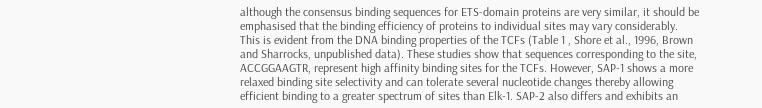although the consensus binding sequences for ETS-domain proteins are very similar, it should be emphasised that the binding efficiency of proteins to individual sites may vary considerably. This is evident from the DNA binding properties of the TCFs (Table 1 , Shore et al., 1996, Brown and Sharrocks, unpublished data). These studies show that sequences corresponding to the site, ACCGGAAGTR, represent high affinity binding sites for the TCFs. However, SAP-1 shows a more relaxed binding site selectivity and can tolerate several nucleotide changes thereby allowing efficient binding to a greater spectrum of sites than Elk-1. SAP-2 also differs and exhibits an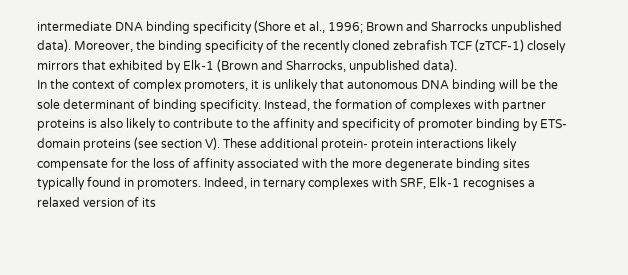intermediate DNA binding specificity (Shore et al., 1996; Brown and Sharrocks unpublished data). Moreover, the binding specificity of the recently cloned zebrafish TCF (zTCF-1) closely mirrors that exhibited by Elk-1 (Brown and Sharrocks, unpublished data).
In the context of complex promoters, it is unlikely that autonomous DNA binding will be the sole determinant of binding specificity. Instead, the formation of complexes with partner proteins is also likely to contribute to the affinity and specificity of promoter binding by ETS- domain proteins (see section V). These additional protein- protein interactions likely compensate for the loss of affinity associated with the more degenerate binding sites typically found in promoters. Indeed, in ternary complexes with SRF, Elk-1 recognises a relaxed version of its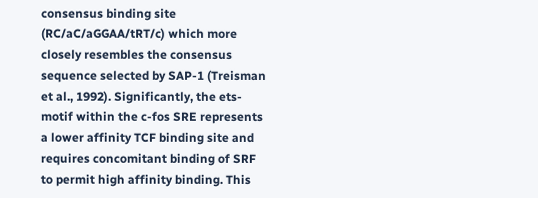consensus binding site (RC/aC/aGGAA/tRT/c) which more closely resembles the consensus sequence selected by SAP-1 (Treisman et al., 1992). Significantly, the ets- motif within the c-fos SRE represents a lower affinity TCF binding site and requires concomitant binding of SRF to permit high affinity binding. This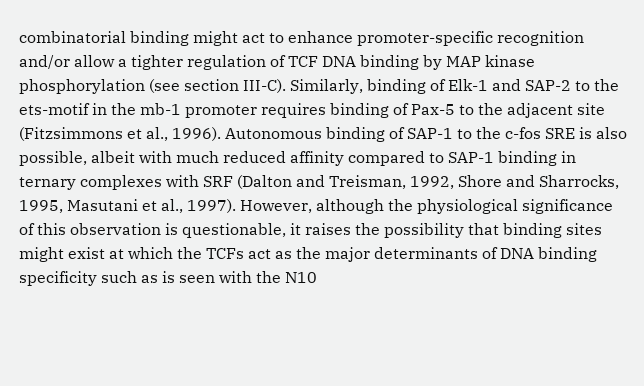combinatorial binding might act to enhance promoter-specific recognition and/or allow a tighter regulation of TCF DNA binding by MAP kinase phosphorylation (see section III-C). Similarly, binding of Elk-1 and SAP-2 to the ets-motif in the mb-1 promoter requires binding of Pax-5 to the adjacent site (Fitzsimmons et al., 1996). Autonomous binding of SAP-1 to the c-fos SRE is also possible, albeit with much reduced affinity compared to SAP-1 binding in ternary complexes with SRF (Dalton and Treisman, 1992, Shore and Sharrocks, 1995, Masutani et al., 1997). However, although the physiological significance of this observation is questionable, it raises the possibility that binding sites might exist at which the TCFs act as the major determinants of DNA binding specificity such as is seen with the N10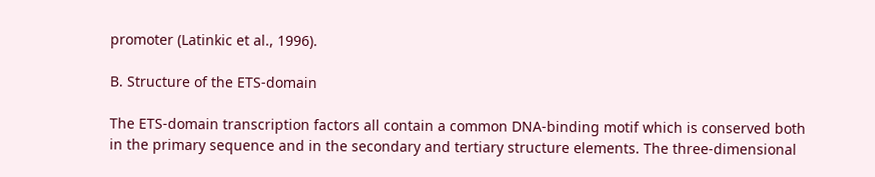promoter (Latinkic et al., 1996).

B. Structure of the ETS-domain

The ETS-domain transcription factors all contain a common DNA-binding motif which is conserved both in the primary sequence and in the secondary and tertiary structure elements. The three-dimensional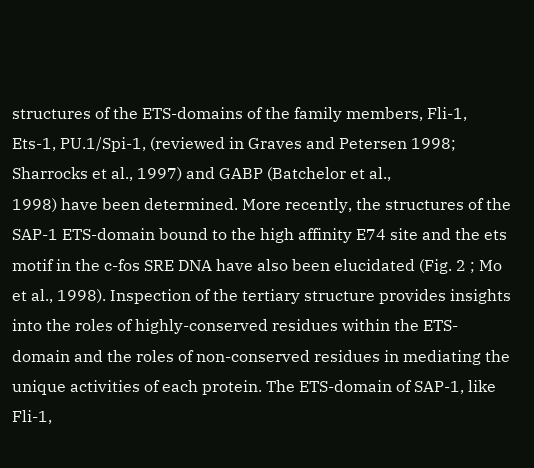structures of the ETS-domains of the family members, Fli-1, Ets-1, PU.1/Spi-1, (reviewed in Graves and Petersen 1998; Sharrocks et al., 1997) and GABP (Batchelor et al.,
1998) have been determined. More recently, the structures of the SAP-1 ETS-domain bound to the high affinity E74 site and the ets motif in the c-fos SRE DNA have also been elucidated (Fig. 2 ; Mo et al., 1998). Inspection of the tertiary structure provides insights into the roles of highly-conserved residues within the ETS-domain and the roles of non-conserved residues in mediating the unique activities of each protein. The ETS-domain of SAP-1, like Fli-1,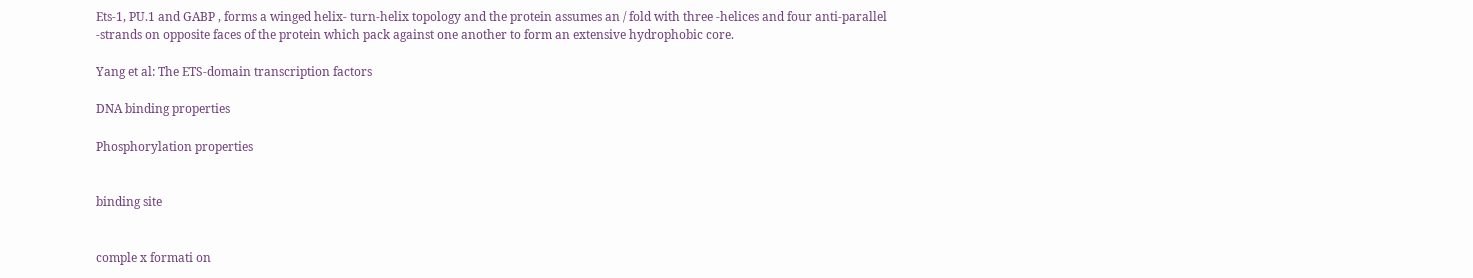Ets-1, PU.1 and GABP , forms a winged helix- turn-helix topology and the protein assumes an / fold with three -helices and four anti-parallel -strands on opposite faces of the protein which pack against one another to form an extensive hydrophobic core.

Yang et al: The ETS-domain transcription factors

DNA binding properties

Phosphorylation properties


binding site


comple x formati on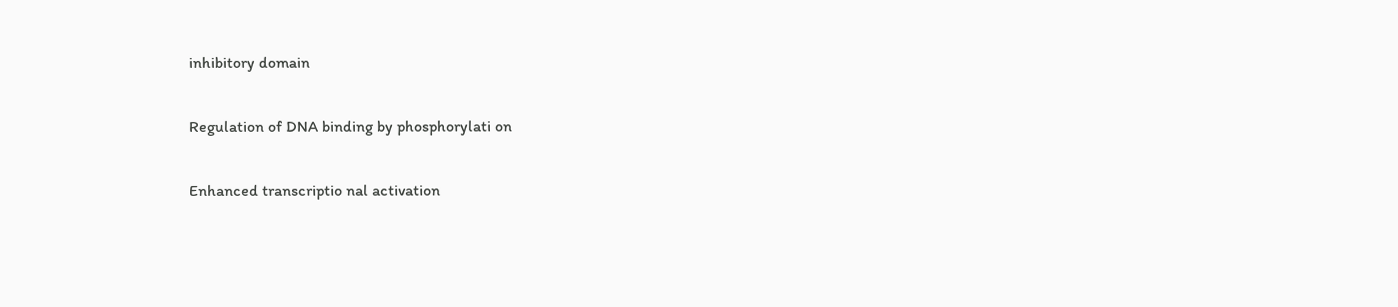inhibitory domain

Regulation of DNA binding by phosphorylati on

Enhanced transcriptio nal activation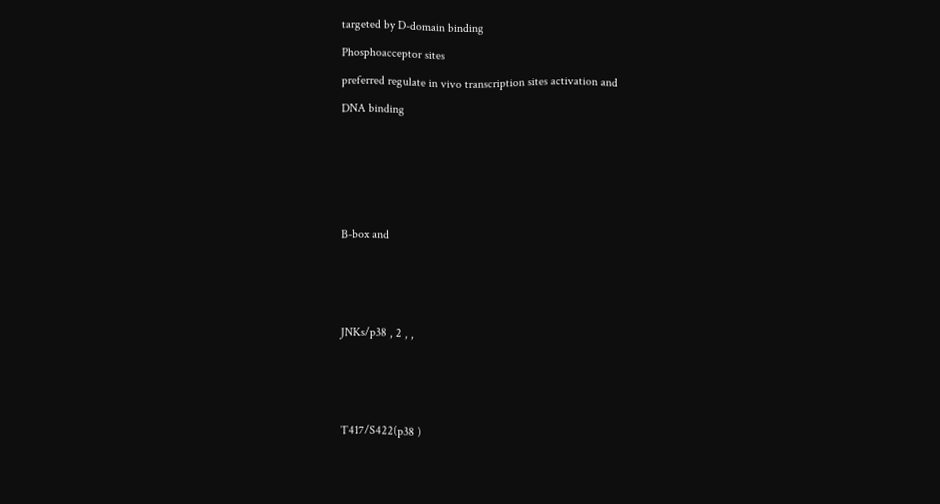targeted by D-domain binding

Phosphoacceptor sites

preferred regulate in vivo transcription sites activation and

DNA binding








B-box and






JNKs/p38 , 2 , ,






T417/S422(p38 )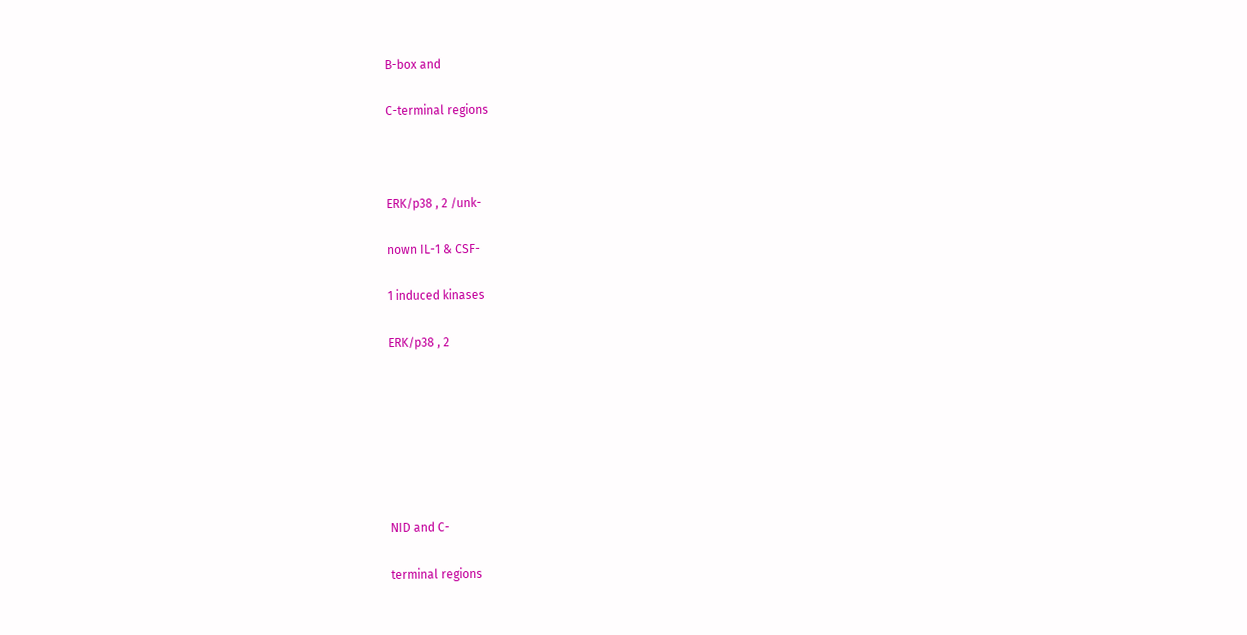B-box and

C-terminal regions



ERK/p38 , 2 /unk-

nown IL-1 & CSF-

1 induced kinases

ERK/p38 , 2







NID and C-

terminal regions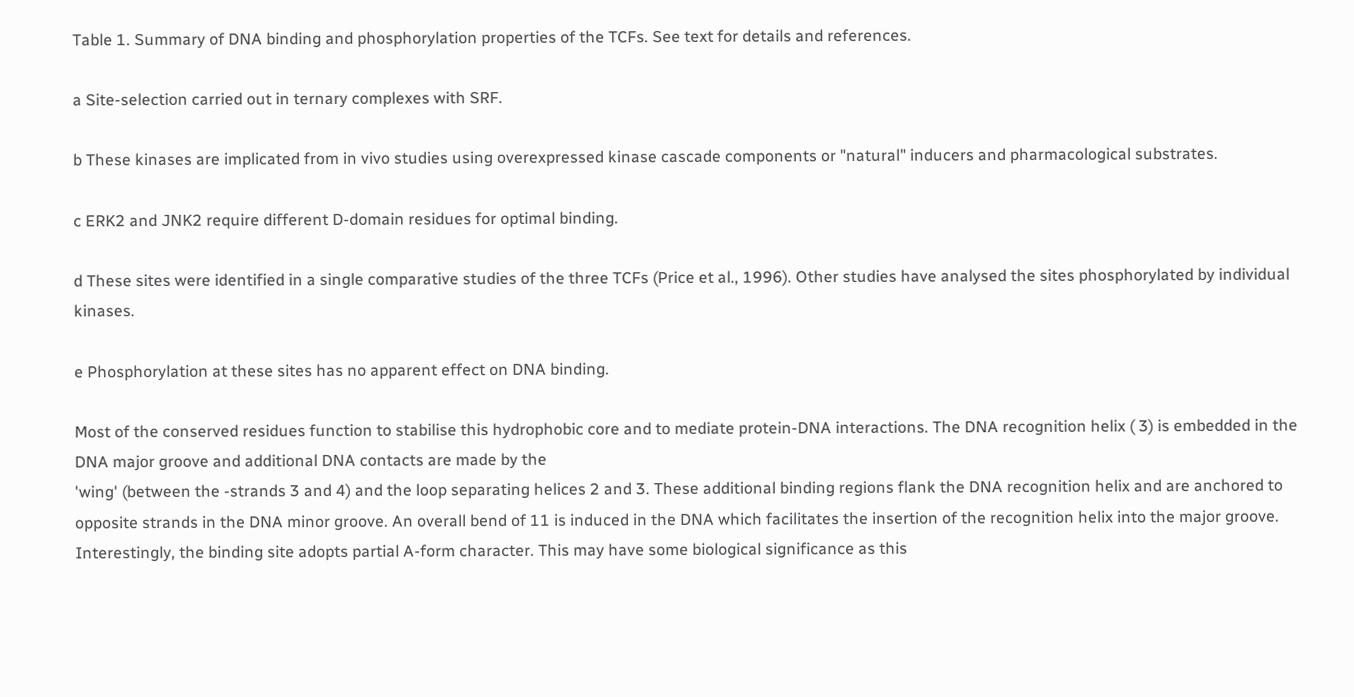Table 1. Summary of DNA binding and phosphorylation properties of the TCFs. See text for details and references.

a Site-selection carried out in ternary complexes with SRF.

b These kinases are implicated from in vivo studies using overexpressed kinase cascade components or "natural" inducers and pharmacological substrates.

c ERK2 and JNK2 require different D-domain residues for optimal binding.

d These sites were identified in a single comparative studies of the three TCFs (Price et al., 1996). Other studies have analysed the sites phosphorylated by individual kinases.

e Phosphorylation at these sites has no apparent effect on DNA binding.

Most of the conserved residues function to stabilise this hydrophobic core and to mediate protein-DNA interactions. The DNA recognition helix ( 3) is embedded in the DNA major groove and additional DNA contacts are made by the
'wing' (between the -strands 3 and 4) and the loop separating helices 2 and 3. These additional binding regions flank the DNA recognition helix and are anchored to opposite strands in the DNA minor groove. An overall bend of 11 is induced in the DNA which facilitates the insertion of the recognition helix into the major groove. Interestingly, the binding site adopts partial A-form character. This may have some biological significance as this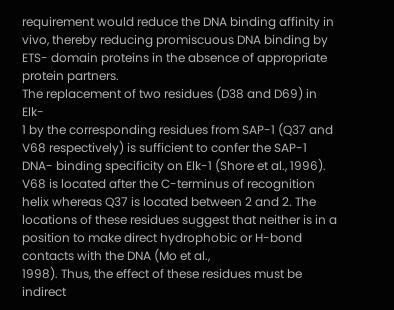requirement would reduce the DNA binding affinity in vivo, thereby reducing promiscuous DNA binding by ETS- domain proteins in the absence of appropriate protein partners.
The replacement of two residues (D38 and D69) in Elk-
1 by the corresponding residues from SAP-1 (Q37 and V68 respectively) is sufficient to confer the SAP-1 DNA- binding specificity on Elk-1 (Shore et al., 1996). V68 is located after the C-terminus of recognition helix whereas Q37 is located between 2 and 2. The locations of these residues suggest that neither is in a position to make direct hydrophobic or H-bond contacts with the DNA (Mo et al.,
1998). Thus, the effect of these residues must be indirect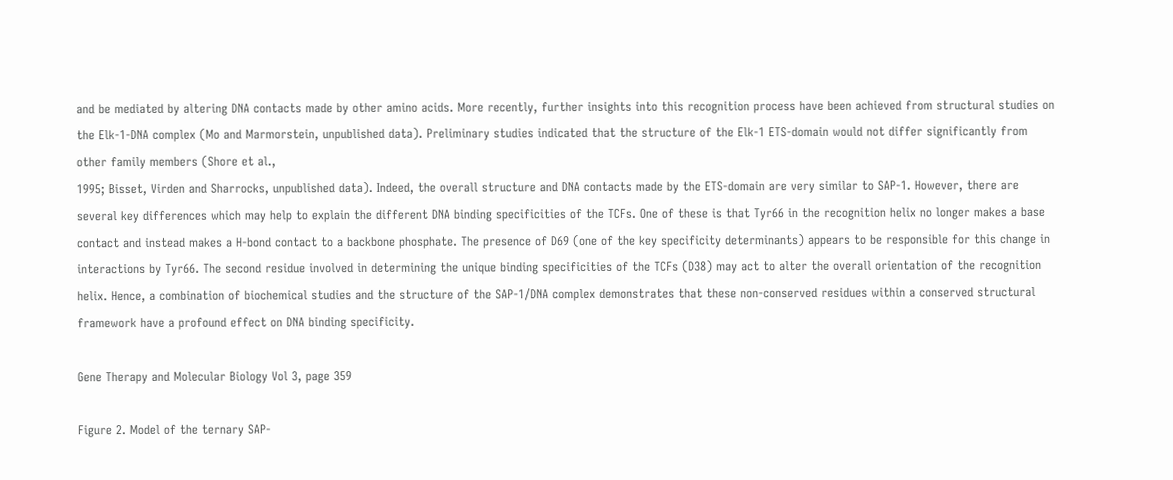and be mediated by altering DNA contacts made by other amino acids. More recently, further insights into this recognition process have been achieved from structural studies on the Elk-1-DNA complex (Mo and Marmorstein, unpublished data). Preliminary studies indicated that the structure of the Elk-1 ETS-domain would not differ significantly from other family members (Shore et al.,
1995; Bisset, Virden and Sharrocks, unpublished data). Indeed, the overall structure and DNA contacts made by the ETS-domain are very similar to SAP-1. However, there are several key differences which may help to explain the different DNA binding specificities of the TCFs. One of these is that Tyr66 in the recognition helix no longer makes a base contact and instead makes a H-bond contact to a backbone phosphate. The presence of D69 (one of the key specificity determinants) appears to be responsible for this change in interactions by Tyr66. The second residue involved in determining the unique binding specificities of the TCFs (D38) may act to alter the overall orientation of the recognition helix. Hence, a combination of biochemical studies and the structure of the SAP-1/DNA complex demonstrates that these non-conserved residues within a conserved structural framework have a profound effect on DNA binding specificity.

Gene Therapy and Molecular Biology Vol 3, page 359

Figure 2. Model of the ternary SAP-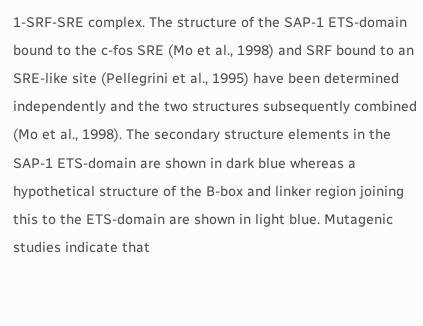1-SRF-SRE complex. The structure of the SAP-1 ETS-domain bound to the c-fos SRE (Mo et al., 1998) and SRF bound to an SRE-like site (Pellegrini et al., 1995) have been determined independently and the two structures subsequently combined (Mo et al., 1998). The secondary structure elements in the SAP-1 ETS-domain are shown in dark blue whereas a hypothetical structure of the B-box and linker region joining this to the ETS-domain are shown in light blue. Mutagenic studies indicate that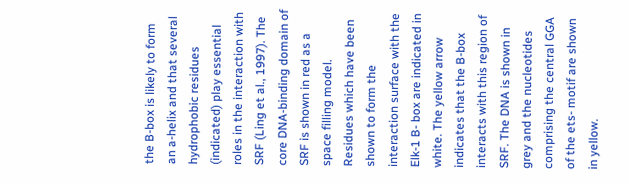the B-box is likely to form an a-helix and that several hydrophobic residues (indicated) play essential roles in the interaction with SRF (Ling et al., 1997). The core DNA-binding domain of SRF is shown in red as a space filling model. Residues which have been shown to form the interaction surface with the Elk-1 B- box are indicated in white. The yellow arrow indicates that the B-box interacts with this region of SRF. The DNA is shown in grey and the nucleotides comprising the central GGA of the ets- motif are shown in yellow.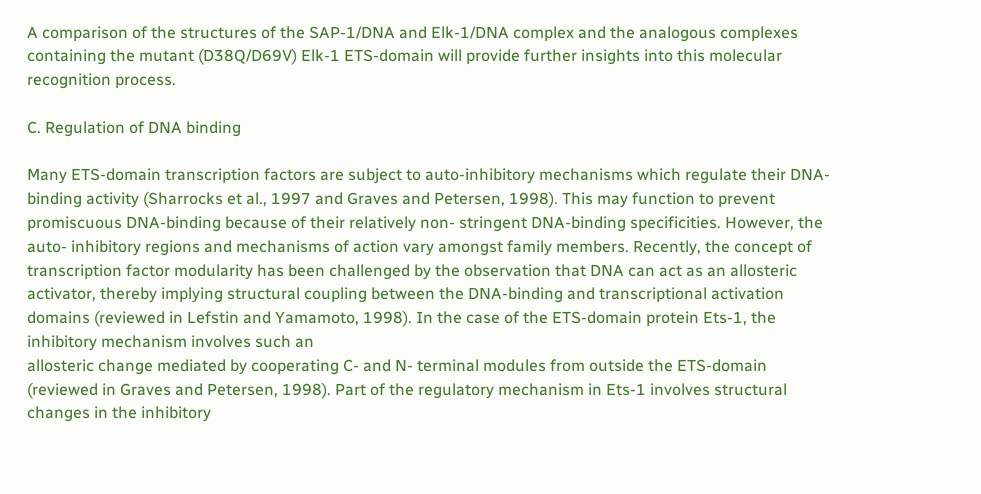A comparison of the structures of the SAP-1/DNA and Elk-1/DNA complex and the analogous complexes containing the mutant (D38Q/D69V) Elk-1 ETS-domain will provide further insights into this molecular recognition process.

C. Regulation of DNA binding

Many ETS-domain transcription factors are subject to auto-inhibitory mechanisms which regulate their DNA- binding activity (Sharrocks et al., 1997 and Graves and Petersen, 1998). This may function to prevent promiscuous DNA-binding because of their relatively non- stringent DNA-binding specificities. However, the auto- inhibitory regions and mechanisms of action vary amongst family members. Recently, the concept of transcription factor modularity has been challenged by the observation that DNA can act as an allosteric activator, thereby implying structural coupling between the DNA-binding and transcriptional activation domains (reviewed in Lefstin and Yamamoto, 1998). In the case of the ETS-domain protein Ets-1, the inhibitory mechanism involves such an
allosteric change mediated by cooperating C- and N- terminal modules from outside the ETS-domain (reviewed in Graves and Petersen, 1998). Part of the regulatory mechanism in Ets-1 involves structural changes in the inhibitory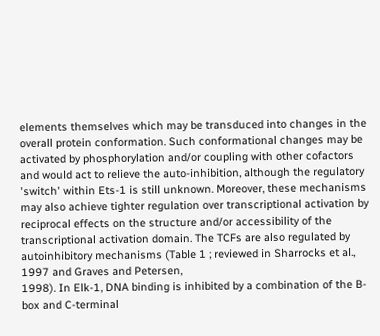elements themselves which may be transduced into changes in the overall protein conformation. Such conformational changes may be activated by phosphorylation and/or coupling with other cofactors and would act to relieve the auto-inhibition, although the regulatory 'switch' within Ets-1 is still unknown. Moreover, these mechanisms may also achieve tighter regulation over transcriptional activation by reciprocal effects on the structure and/or accessibility of the transcriptional activation domain. The TCFs are also regulated by autoinhibitory mechanisms (Table 1 ; reviewed in Sharrocks et al., 1997 and Graves and Petersen,
1998). In Elk-1, DNA binding is inhibited by a combination of the B-box and C-terminal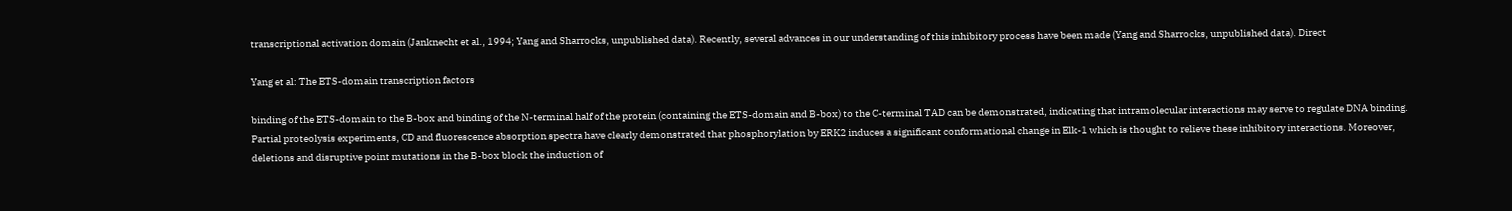transcriptional activation domain (Janknecht et al., 1994; Yang and Sharrocks, unpublished data). Recently, several advances in our understanding of this inhibitory process have been made (Yang and Sharrocks, unpublished data). Direct

Yang et al: The ETS-domain transcription factors

binding of the ETS-domain to the B-box and binding of the N-terminal half of the protein (containing the ETS-domain and B-box) to the C-terminal TAD can be demonstrated, indicating that intramolecular interactions may serve to regulate DNA binding. Partial proteolysis experiments, CD and fluorescence absorption spectra have clearly demonstrated that phosphorylation by ERK2 induces a significant conformational change in Elk-1 which is thought to relieve these inhibitory interactions. Moreover, deletions and disruptive point mutations in the B-box block the induction of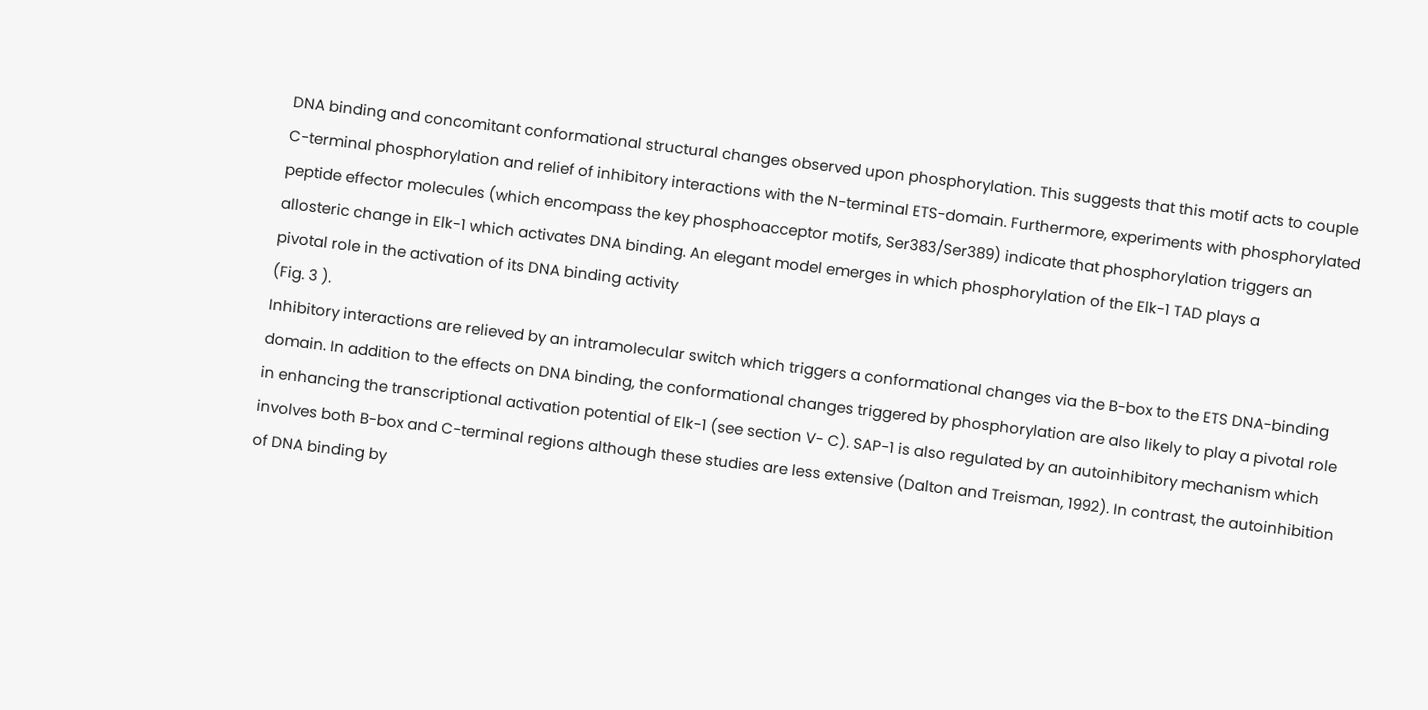DNA binding and concomitant conformational structural changes observed upon phosphorylation. This suggests that this motif acts to couple C-terminal phosphorylation and relief of inhibitory interactions with the N-terminal ETS-domain. Furthermore, experiments with phosphorylated peptide effector molecules (which encompass the key phosphoacceptor motifs, Ser383/Ser389) indicate that phosphorylation triggers an allosteric change in Elk-1 which activates DNA binding. An elegant model emerges in which phosphorylation of the Elk-1 TAD plays a
pivotal role in the activation of its DNA binding activity
(Fig. 3 ).
Inhibitory interactions are relieved by an intramolecular switch which triggers a conformational changes via the B-box to the ETS DNA-binding domain. In addition to the effects on DNA binding, the conformational changes triggered by phosphorylation are also likely to play a pivotal role in enhancing the transcriptional activation potential of Elk-1 (see section V- C). SAP-1 is also regulated by an autoinhibitory mechanism which involves both B-box and C-terminal regions although these studies are less extensive (Dalton and Treisman, 1992). In contrast, the autoinhibition of DNA binding by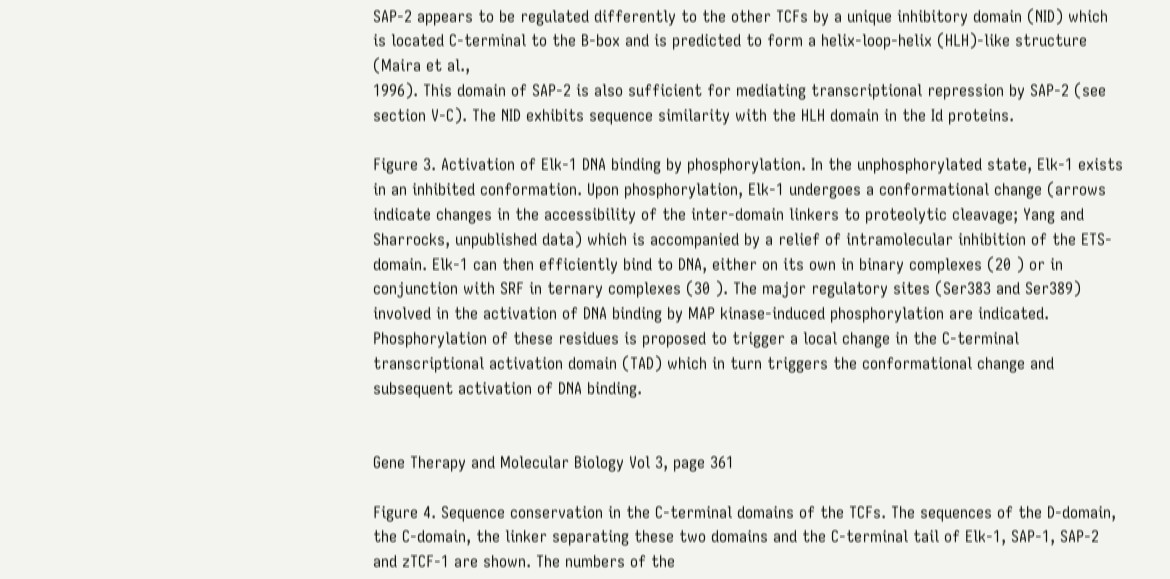SAP-2 appears to be regulated differently to the other TCFs by a unique inhibitory domain (NID) which is located C-terminal to the B-box and is predicted to form a helix-loop-helix (HLH)-like structure (Maira et al.,
1996). This domain of SAP-2 is also sufficient for mediating transcriptional repression by SAP-2 (see section V-C). The NID exhibits sequence similarity with the HLH domain in the Id proteins.

Figure 3. Activation of Elk-1 DNA binding by phosphorylation. In the unphosphorylated state, Elk-1 exists in an inhibited conformation. Upon phosphorylation, Elk-1 undergoes a conformational change (arrows indicate changes in the accessibility of the inter-domain linkers to proteolytic cleavage; Yang and Sharrocks, unpublished data) which is accompanied by a relief of intramolecular inhibition of the ETS-domain. Elk-1 can then efficiently bind to DNA, either on its own in binary complexes (20 ) or in conjunction with SRF in ternary complexes (30 ). The major regulatory sites (Ser383 and Ser389) involved in the activation of DNA binding by MAP kinase-induced phosphorylation are indicated. Phosphorylation of these residues is proposed to trigger a local change in the C-terminal transcriptional activation domain (TAD) which in turn triggers the conformational change and subsequent activation of DNA binding.


Gene Therapy and Molecular Biology Vol 3, page 361

Figure 4. Sequence conservation in the C-terminal domains of the TCFs. The sequences of the D-domain, the C-domain, the linker separating these two domains and the C-terminal tail of Elk-1, SAP-1, SAP-2 and zTCF-1 are shown. The numbers of the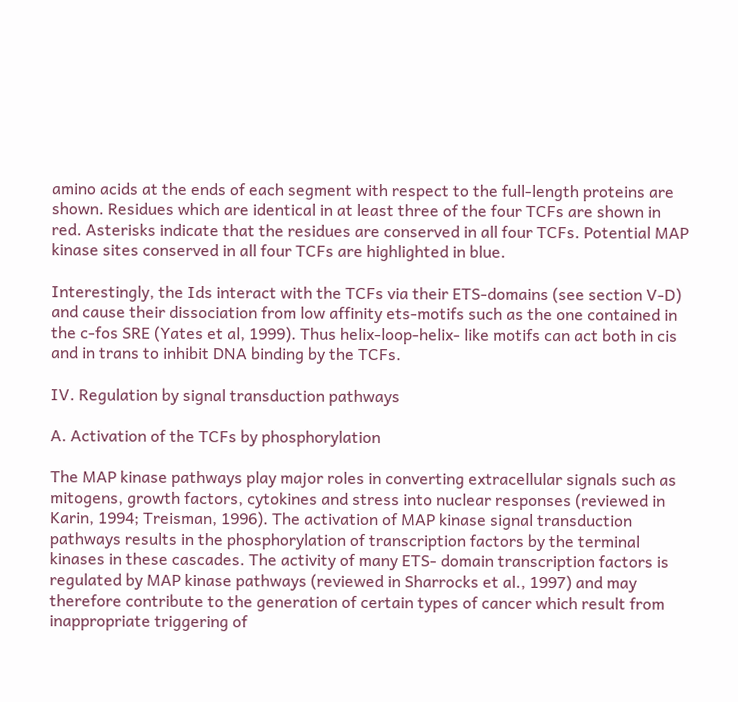amino acids at the ends of each segment with respect to the full-length proteins are shown. Residues which are identical in at least three of the four TCFs are shown in red. Asterisks indicate that the residues are conserved in all four TCFs. Potential MAP kinase sites conserved in all four TCFs are highlighted in blue.

Interestingly, the Ids interact with the TCFs via their ETS-domains (see section V-D) and cause their dissociation from low affinity ets-motifs such as the one contained in the c-fos SRE (Yates et al, 1999). Thus helix-loop-helix- like motifs can act both in cis and in trans to inhibit DNA binding by the TCFs.

IV. Regulation by signal transduction pathways

A. Activation of the TCFs by phosphorylation

The MAP kinase pathways play major roles in converting extracellular signals such as mitogens, growth factors, cytokines and stress into nuclear responses (reviewed in Karin, 1994; Treisman, 1996). The activation of MAP kinase signal transduction pathways results in the phosphorylation of transcription factors by the terminal kinases in these cascades. The activity of many ETS- domain transcription factors is regulated by MAP kinase pathways (reviewed in Sharrocks et al., 1997) and may therefore contribute to the generation of certain types of cancer which result from inappropriate triggering of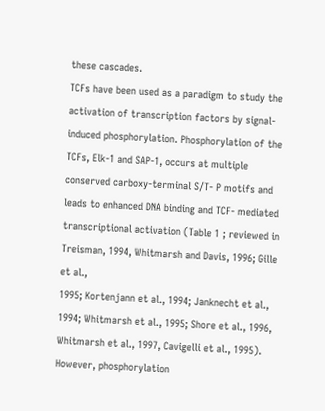these cascades.
TCFs have been used as a paradigm to study the activation of transcription factors by signal-induced phosphorylation. Phosphorylation of the TCFs, Elk-1 and SAP-1, occurs at multiple conserved carboxy-terminal S/T- P motifs and leads to enhanced DNA binding and TCF- mediated transcriptional activation (Table 1 ; reviewed in Treisman, 1994, Whitmarsh and Davis, 1996; Gille et al.,
1995; Kortenjann et al., 1994; Janknecht et al., 1994; Whitmarsh et al., 1995; Shore et al., 1996, Whitmarsh et al., 1997, Cavigelli et al., 1995). However, phosphorylation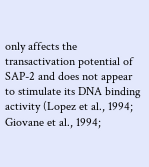only affects the transactivation potential of SAP-2 and does not appear to stimulate its DNA binding activity (Lopez et al., 1994; Giovane et al., 1994;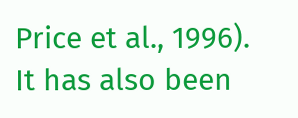Price et al., 1996). It has also been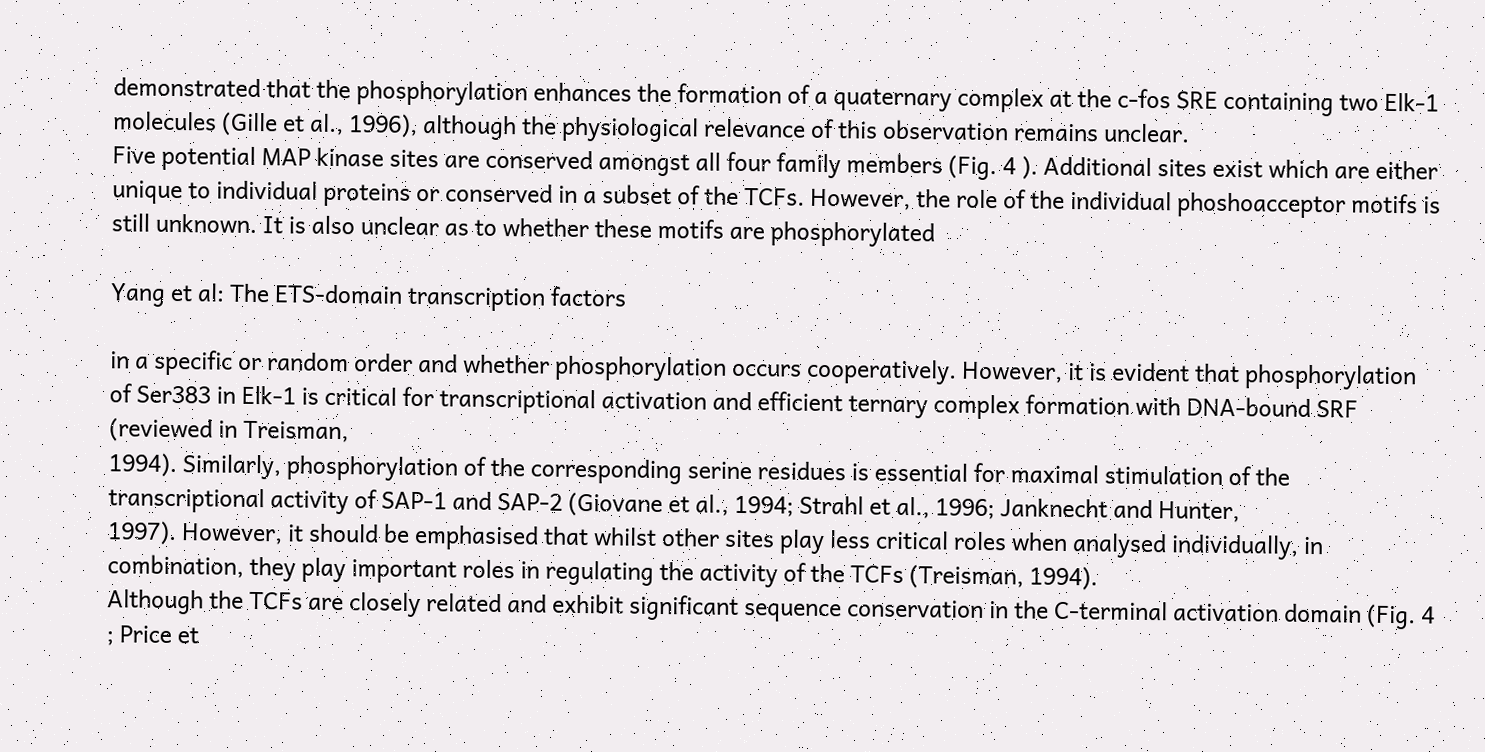demonstrated that the phosphorylation enhances the formation of a quaternary complex at the c-fos SRE containing two Elk-1 molecules (Gille et al., 1996), although the physiological relevance of this observation remains unclear.
Five potential MAP kinase sites are conserved amongst all four family members (Fig. 4 ). Additional sites exist which are either unique to individual proteins or conserved in a subset of the TCFs. However, the role of the individual phoshoacceptor motifs is still unknown. It is also unclear as to whether these motifs are phosphorylated

Yang et al: The ETS-domain transcription factors

in a specific or random order and whether phosphorylation occurs cooperatively. However, it is evident that phosphorylation of Ser383 in Elk-1 is critical for transcriptional activation and efficient ternary complex formation with DNA-bound SRF (reviewed in Treisman,
1994). Similarly, phosphorylation of the corresponding serine residues is essential for maximal stimulation of the transcriptional activity of SAP-1 and SAP-2 (Giovane et al., 1994; Strahl et al., 1996; Janknecht and Hunter,
1997). However, it should be emphasised that whilst other sites play less critical roles when analysed individually, in combination, they play important roles in regulating the activity of the TCFs (Treisman, 1994).
Although the TCFs are closely related and exhibit significant sequence conservation in the C-terminal activation domain (Fig. 4 ; Price et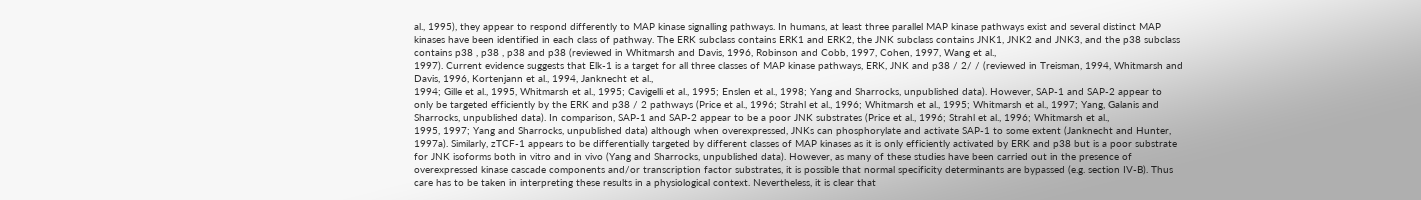al., 1995), they appear to respond differently to MAP kinase signalling pathways. In humans, at least three parallel MAP kinase pathways exist and several distinct MAP kinases have been identified in each class of pathway. The ERK subclass contains ERK1 and ERK2, the JNK subclass contains JNK1, JNK2 and JNK3, and the p38 subclass contains p38 , p38 , p38 and p38 (reviewed in Whitmarsh and Davis, 1996, Robinson and Cobb, 1997, Cohen, 1997, Wang et al.,
1997). Current evidence suggests that Elk-1 is a target for all three classes of MAP kinase pathways, ERK, JNK and p38 / 2/ / (reviewed in Treisman, 1994, Whitmarsh and Davis, 1996, Kortenjann et al., 1994, Janknecht et al.,
1994; Gille et al., 1995, Whitmarsh et al., 1995; Cavigelli et al., 1995; Enslen et al., 1998; Yang and Sharrocks, unpublished data). However, SAP-1 and SAP-2 appear to only be targeted efficiently by the ERK and p38 / 2 pathways (Price et al., 1996; Strahl et al., 1996; Whitmarsh et al., 1995; Whitmarsh et al., 1997; Yang, Galanis and Sharrocks, unpublished data). In comparison, SAP-1 and SAP-2 appear to be a poor JNK substrates (Price et al., 1996; Strahl et al., 1996; Whitmarsh et al.,
1995, 1997; Yang and Sharrocks, unpublished data) although when overexpressed, JNKs can phosphorylate and activate SAP-1 to some extent (Janknecht and Hunter,
1997a). Similarly, zTCF-1 appears to be differentially targeted by different classes of MAP kinases as it is only efficiently activated by ERK and p38 but is a poor substrate for JNK isoforms both in vitro and in vivo (Yang and Sharrocks, unpublished data). However, as many of these studies have been carried out in the presence of overexpressed kinase cascade components and/or transcription factor substrates, it is possible that normal specificity determinants are bypassed (e.g. section IV-B). Thus care has to be taken in interpreting these results in a physiological context. Nevertheless, it is clear that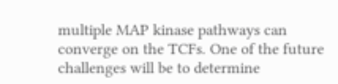multiple MAP kinase pathways can converge on the TCFs. One of the future challenges will be to determine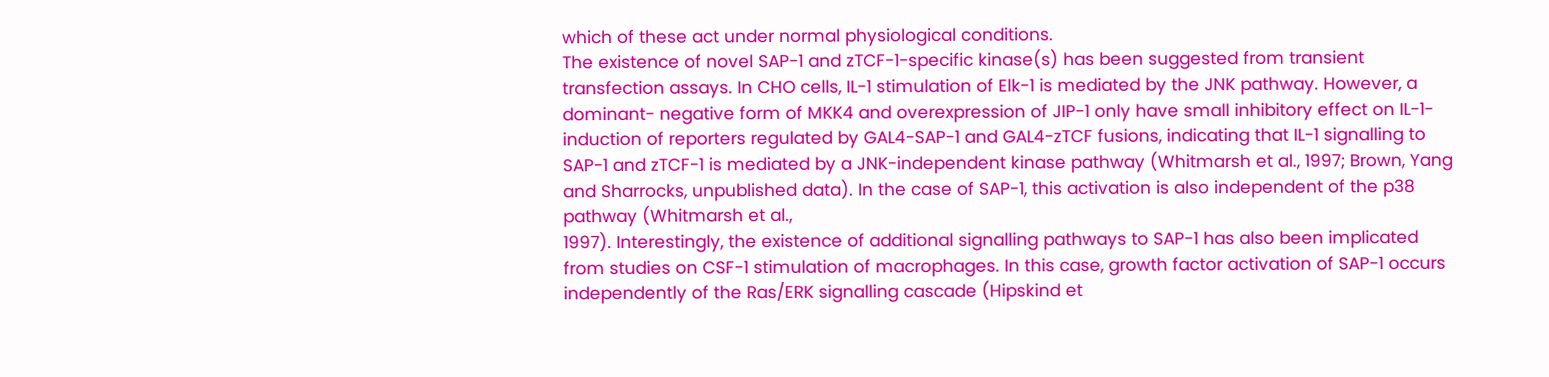which of these act under normal physiological conditions.
The existence of novel SAP-1 and zTCF-1-specific kinase(s) has been suggested from transient transfection assays. In CHO cells, IL-1 stimulation of Elk-1 is mediated by the JNK pathway. However, a dominant- negative form of MKK4 and overexpression of JIP-1 only have small inhibitory effect on IL-1-induction of reporters regulated by GAL4-SAP-1 and GAL4-zTCF fusions, indicating that IL-1 signalling to SAP-1 and zTCF-1 is mediated by a JNK-independent kinase pathway (Whitmarsh et al., 1997; Brown, Yang and Sharrocks, unpublished data). In the case of SAP-1, this activation is also independent of the p38 pathway (Whitmarsh et al.,
1997). Interestingly, the existence of additional signalling pathways to SAP-1 has also been implicated from studies on CSF-1 stimulation of macrophages. In this case, growth factor activation of SAP-1 occurs independently of the Ras/ERK signalling cascade (Hipskind et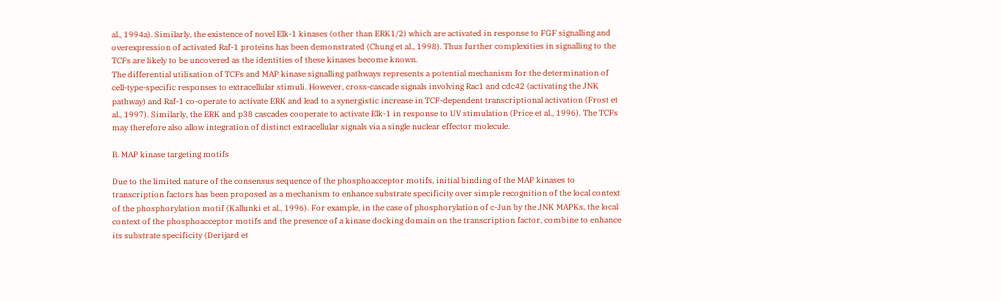al., 1994a). Similarly, the existence of novel Elk-1 kinases (other than ERK1/2) which are activated in response to FGF signalling and overexpression of activated Raf-1 proteins has been demonstrated (Chung et al., 1998). Thus further complexities in signalling to the TCFs are likely to be uncovered as the identities of these kinases become known.
The differential utilisation of TCFs and MAP kinase signalling pathways represents a potential mechanism for the determination of cell-type-specific responses to extracellular stimuli. However, cross-cascade signals involving Rac1 and cdc42 (activating the JNK pathway) and Raf-1 co-operate to activate ERK and lead to a synergistic increase in TCF-dependent transcriptional activation (Frost et al., 1997). Similarly, the ERK and p38 cascades cooperate to activate Elk-1 in response to UV stimulation (Price et al., 1996). The TCFs may therefore also allow integration of distinct extracellular signals via a single nuclear effector molecule.

B. MAP kinase targeting motifs

Due to the limited nature of the consensus sequence of the phosphoacceptor motifs, initial binding of the MAP kinases to transcription factors has been proposed as a mechanism to enhance substrate specificity over simple recognition of the local context of the phosphorylation motif (Kallunki et al., 1996). For example, in the case of phosphorylation of c-Jun by the JNK MAPKs, the local context of the phosphoacceptor motifs and the presence of a kinase docking domain on the transcription factor, combine to enhance its substrate specificity (Derijard et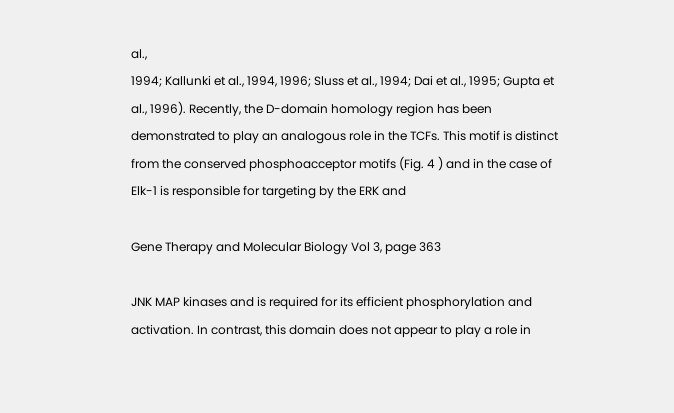al.,
1994; Kallunki et al., 1994, 1996; Sluss et al., 1994; Dai et al., 1995; Gupta et al., 1996). Recently, the D-domain homology region has been demonstrated to play an analogous role in the TCFs. This motif is distinct from the conserved phosphoacceptor motifs (Fig. 4 ) and in the case of Elk-1 is responsible for targeting by the ERK and

Gene Therapy and Molecular Biology Vol 3, page 363

JNK MAP kinases and is required for its efficient phosphorylation and activation. In contrast, this domain does not appear to play a role in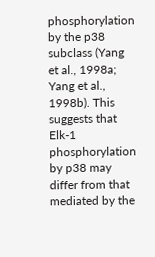phosphorylation by the p38 subclass (Yang et al., 1998a; Yang et al., 1998b). This suggests that Elk-1 phosphorylation by p38 may differ from that mediated by the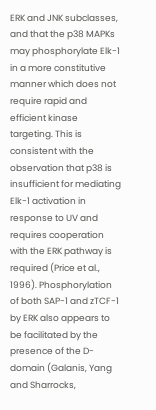ERK and JNK subclasses, and that the p38 MAPKs may phosphorylate Elk-1 in a more constitutive manner which does not require rapid and efficient kinase targeting. This is consistent with the observation that p38 is insufficient for mediating Elk-1 activation in response to UV and requires cooperation with the ERK pathway is required (Price et al., 1996). Phosphorylation of both SAP-1 and zTCF-1 by ERK also appears to be facilitated by the presence of the D-domain (Galanis, Yang and Sharrocks,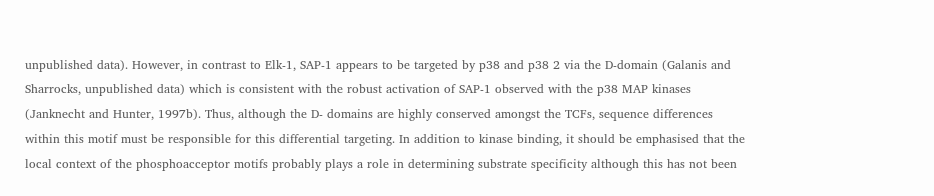unpublished data). However, in contrast to Elk-1, SAP-1 appears to be targeted by p38 and p38 2 via the D-domain (Galanis and Sharrocks, unpublished data) which is consistent with the robust activation of SAP-1 observed with the p38 MAP kinases (Janknecht and Hunter, 1997b). Thus, although the D- domains are highly conserved amongst the TCFs, sequence differences within this motif must be responsible for this differential targeting. In addition to kinase binding, it should be emphasised that the local context of the phosphoacceptor motifs probably plays a role in determining substrate specificity although this has not been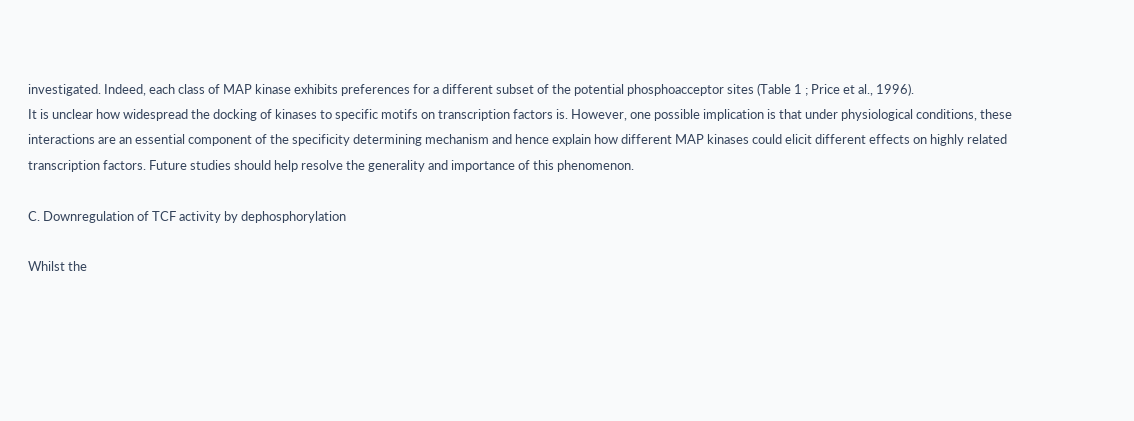investigated. Indeed, each class of MAP kinase exhibits preferences for a different subset of the potential phosphoacceptor sites (Table 1 ; Price et al., 1996).
It is unclear how widespread the docking of kinases to specific motifs on transcription factors is. However, one possible implication is that under physiological conditions, these interactions are an essential component of the specificity determining mechanism and hence explain how different MAP kinases could elicit different effects on highly related transcription factors. Future studies should help resolve the generality and importance of this phenomenon.

C. Downregulation of TCF activity by dephosphorylation

Whilst the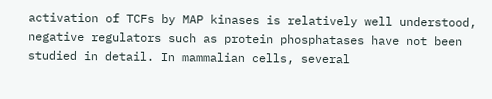activation of TCFs by MAP kinases is relatively well understood, negative regulators such as protein phosphatases have not been studied in detail. In mammalian cells, several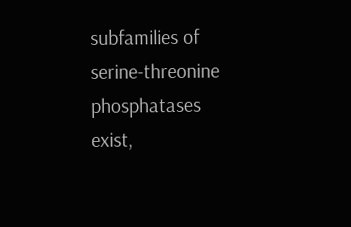subfamilies of serine-threonine phosphatases exist,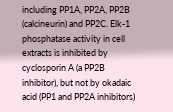including PP1A, PP2A, PP2B (calcineurin) and PP2C. Elk-1 phosphatase activity in cell extracts is inhibited by cyclosporin A (a PP2B inhibitor), but not by okadaic acid (PP1 and PP2A inhibitors)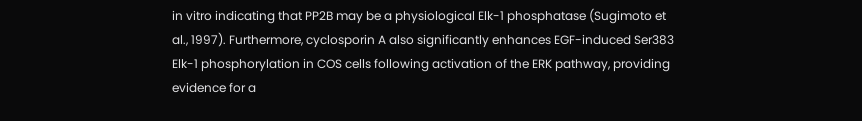in vitro indicating that PP2B may be a physiological Elk-1 phosphatase (Sugimoto et al., 1997). Furthermore, cyclosporin A also significantly enhances EGF-induced Ser383 Elk-1 phosphorylation in COS cells following activation of the ERK pathway, providing evidence for a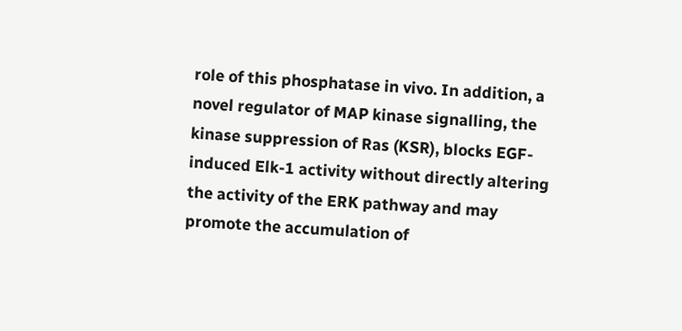role of this phosphatase in vivo. In addition, a novel regulator of MAP kinase signalling, the kinase suppression of Ras (KSR), blocks EGF-induced Elk-1 activity without directly altering the activity of the ERK pathway and may promote the accumulation of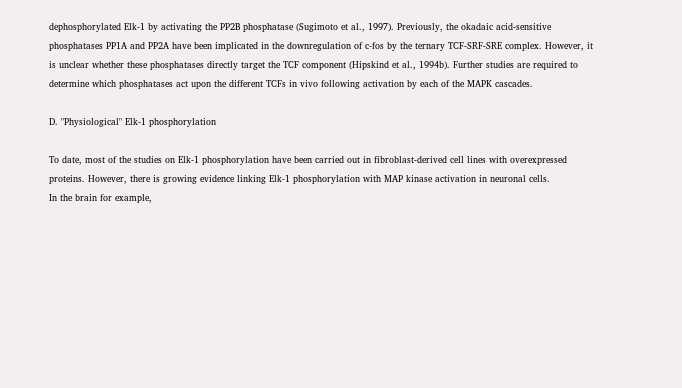dephosphorylated Elk-1 by activating the PP2B phosphatase (Sugimoto et al., 1997). Previously, the okadaic acid-sensitive phosphatases PP1A and PP2A have been implicated in the downregulation of c-fos by the ternary TCF-SRF-SRE complex. However, it is unclear whether these phosphatases directly target the TCF component (Hipskind et al., 1994b). Further studies are required to determine which phosphatases act upon the different TCFs in vivo following activation by each of the MAPK cascades.

D. "Physiological" Elk-1 phosphorylation

To date, most of the studies on Elk-1 phosphorylation have been carried out in fibroblast-derived cell lines with overexpressed proteins. However, there is growing evidence linking Elk-1 phosphorylation with MAP kinase activation in neuronal cells.
In the brain for example,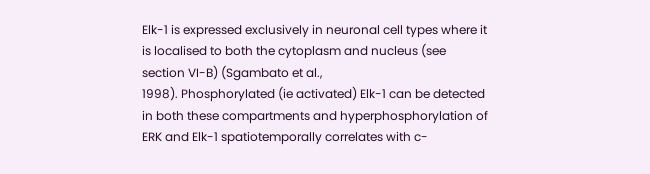Elk-1 is expressed exclusively in neuronal cell types where it is localised to both the cytoplasm and nucleus (see section VI-B) (Sgambato et al.,
1998). Phosphorylated (ie activated) Elk-1 can be detected in both these compartments and hyperphosphorylation of ERK and Elk-1 spatiotemporally correlates with c-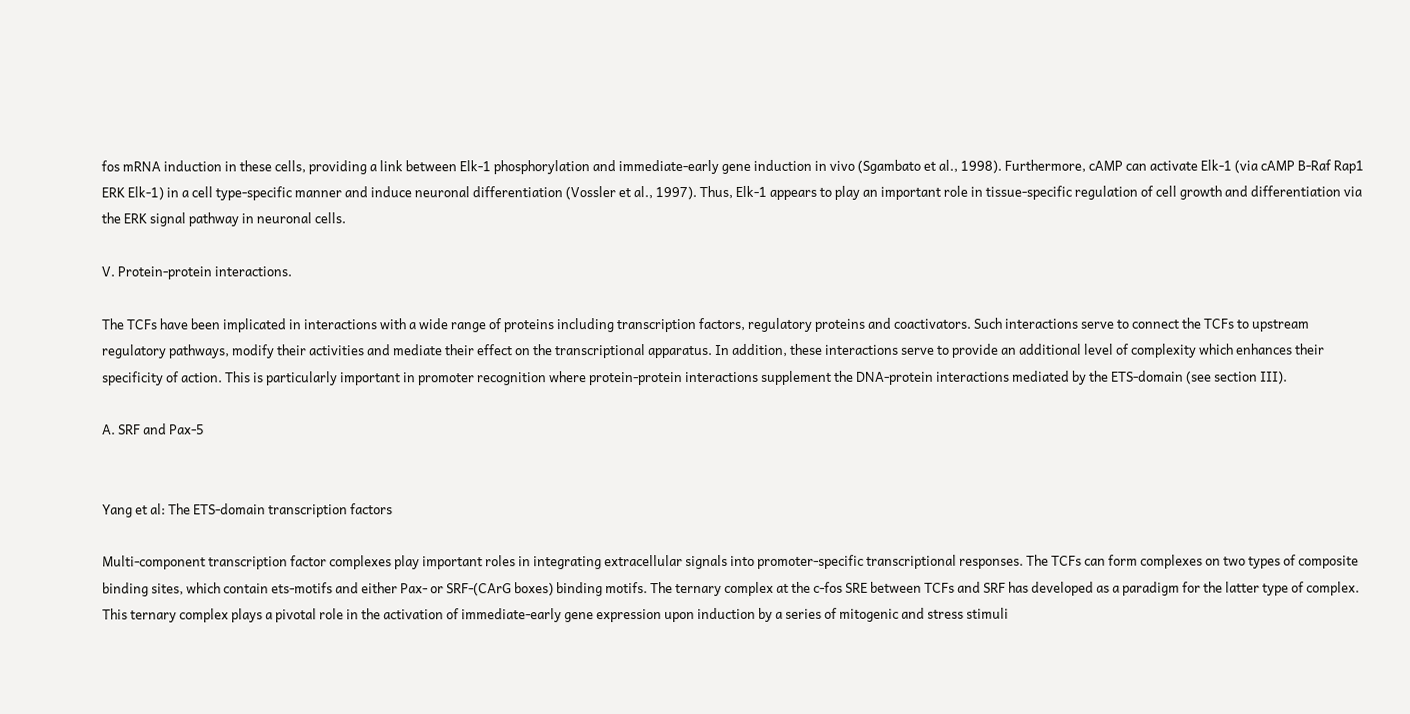fos mRNA induction in these cells, providing a link between Elk-1 phosphorylation and immediate-early gene induction in vivo (Sgambato et al., 1998). Furthermore, cAMP can activate Elk-1 (via cAMP B-Raf Rap1 ERK Elk-1) in a cell type-specific manner and induce neuronal differentiation (Vossler et al., 1997). Thus, Elk-1 appears to play an important role in tissue-specific regulation of cell growth and differentiation via the ERK signal pathway in neuronal cells.

V. Protein-protein interactions.

The TCFs have been implicated in interactions with a wide range of proteins including transcription factors, regulatory proteins and coactivators. Such interactions serve to connect the TCFs to upstream regulatory pathways, modify their activities and mediate their effect on the transcriptional apparatus. In addition, these interactions serve to provide an additional level of complexity which enhances their specificity of action. This is particularly important in promoter recognition where protein-protein interactions supplement the DNA-protein interactions mediated by the ETS-domain (see section III).

A. SRF and Pax-5


Yang et al: The ETS-domain transcription factors

Multi-component transcription factor complexes play important roles in integrating extracellular signals into promoter-specific transcriptional responses. The TCFs can form complexes on two types of composite binding sites, which contain ets-motifs and either Pax- or SRF-(CArG boxes) binding motifs. The ternary complex at the c-fos SRE between TCFs and SRF has developed as a paradigm for the latter type of complex. This ternary complex plays a pivotal role in the activation of immediate-early gene expression upon induction by a series of mitogenic and stress stimuli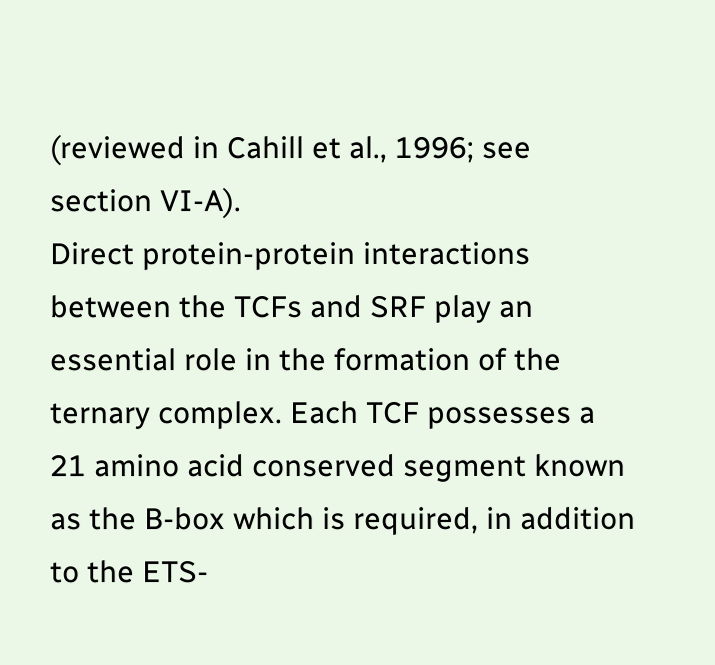(reviewed in Cahill et al., 1996; see section VI-A).
Direct protein-protein interactions between the TCFs and SRF play an essential role in the formation of the ternary complex. Each TCF possesses a 21 amino acid conserved segment known as the B-box which is required, in addition to the ETS-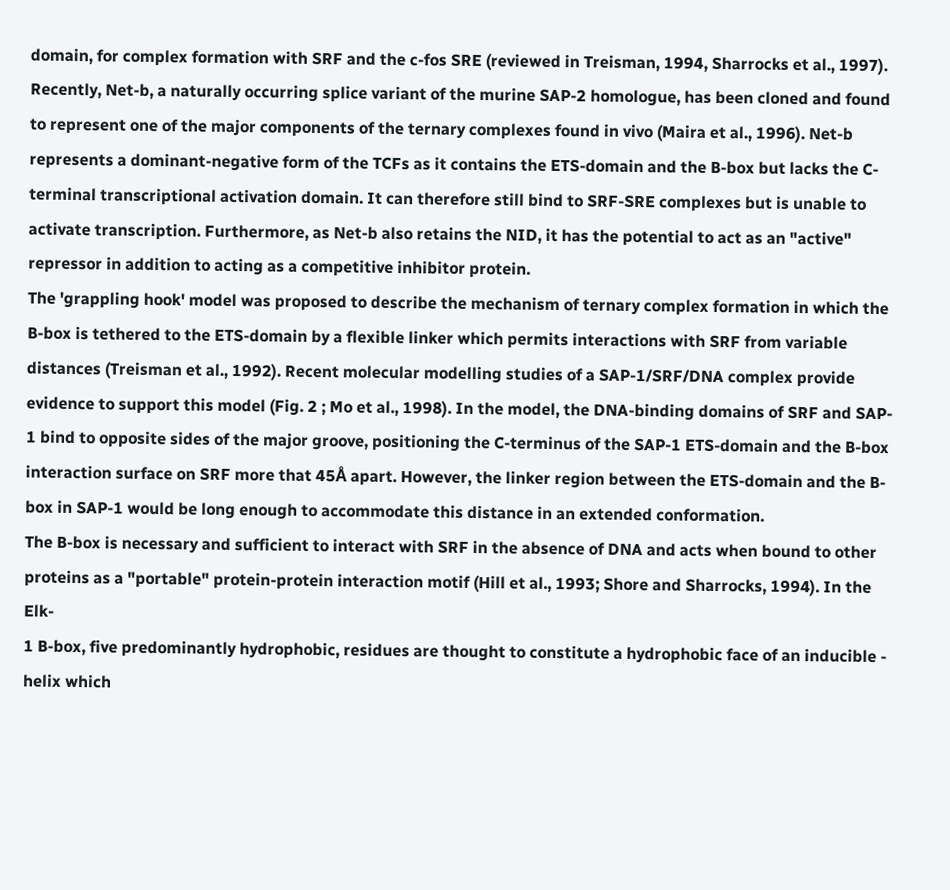domain, for complex formation with SRF and the c-fos SRE (reviewed in Treisman, 1994, Sharrocks et al., 1997). Recently, Net-b, a naturally occurring splice variant of the murine SAP-2 homologue, has been cloned and found to represent one of the major components of the ternary complexes found in vivo (Maira et al., 1996). Net-b represents a dominant-negative form of the TCFs as it contains the ETS-domain and the B-box but lacks the C-terminal transcriptional activation domain. It can therefore still bind to SRF-SRE complexes but is unable to activate transcription. Furthermore, as Net-b also retains the NID, it has the potential to act as an "active" repressor in addition to acting as a competitive inhibitor protein.
The 'grappling hook' model was proposed to describe the mechanism of ternary complex formation in which the B-box is tethered to the ETS-domain by a flexible linker which permits interactions with SRF from variable distances (Treisman et al., 1992). Recent molecular modelling studies of a SAP-1/SRF/DNA complex provide evidence to support this model (Fig. 2 ; Mo et al., 1998). In the model, the DNA-binding domains of SRF and SAP-
1 bind to opposite sides of the major groove, positioning the C-terminus of the SAP-1 ETS-domain and the B-box interaction surface on SRF more that 45Å apart. However, the linker region between the ETS-domain and the B-box in SAP-1 would be long enough to accommodate this distance in an extended conformation.
The B-box is necessary and sufficient to interact with SRF in the absence of DNA and acts when bound to other proteins as a "portable" protein-protein interaction motif (Hill et al., 1993; Shore and Sharrocks, 1994). In the Elk-
1 B-box, five predominantly hydrophobic, residues are thought to constitute a hydrophobic face of an inducible -
helix which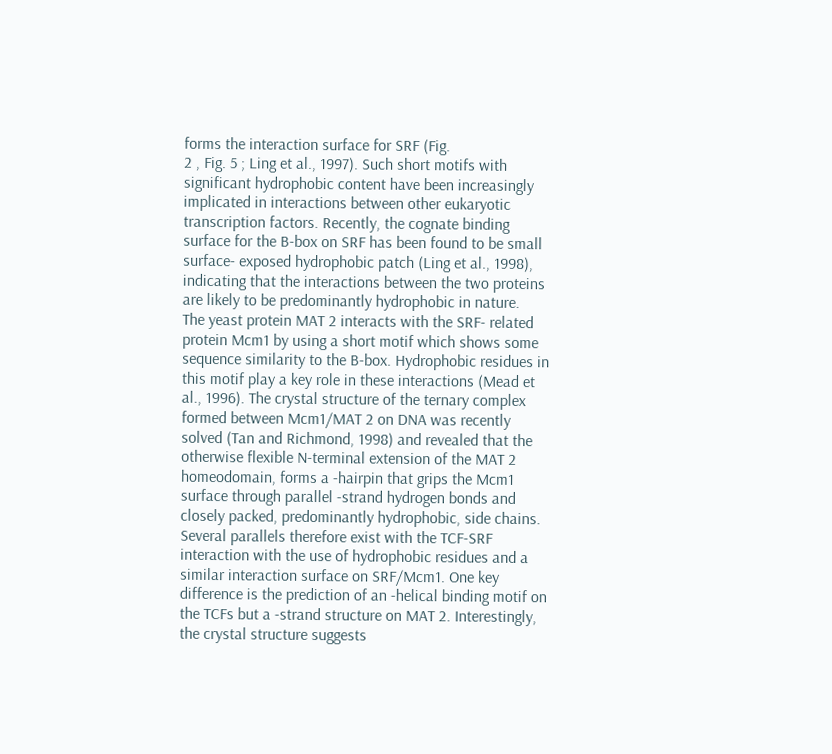forms the interaction surface for SRF (Fig.
2 , Fig. 5 ; Ling et al., 1997). Such short motifs with significant hydrophobic content have been increasingly implicated in interactions between other eukaryotic transcription factors. Recently, the cognate binding surface for the B-box on SRF has been found to be small surface- exposed hydrophobic patch (Ling et al., 1998), indicating that the interactions between the two proteins are likely to be predominantly hydrophobic in nature.
The yeast protein MAT 2 interacts with the SRF- related protein Mcm1 by using a short motif which shows some sequence similarity to the B-box. Hydrophobic residues in this motif play a key role in these interactions (Mead et al., 1996). The crystal structure of the ternary complex formed between Mcm1/MAT 2 on DNA was recently solved (Tan and Richmond, 1998) and revealed that the otherwise flexible N-terminal extension of the MAT 2 homeodomain, forms a -hairpin that grips the Mcm1 surface through parallel -strand hydrogen bonds and closely packed, predominantly hydrophobic, side chains. Several parallels therefore exist with the TCF-SRF interaction with the use of hydrophobic residues and a similar interaction surface on SRF/Mcm1. One key difference is the prediction of an -helical binding motif on the TCFs but a -strand structure on MAT 2. Interestingly, the crystal structure suggests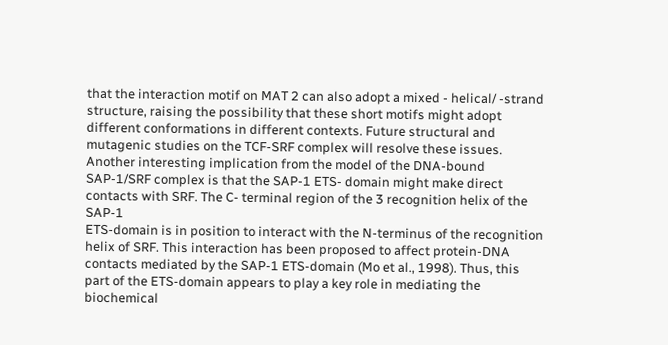that the interaction motif on MAT 2 can also adopt a mixed - helical/ -strand structure, raising the possibility that these short motifs might adopt different conformations in different contexts. Future structural and mutagenic studies on the TCF-SRF complex will resolve these issues.
Another interesting implication from the model of the DNA-bound SAP-1/SRF complex is that the SAP-1 ETS- domain might make direct contacts with SRF. The C- terminal region of the 3 recognition helix of the SAP-1
ETS-domain is in position to interact with the N-terminus of the recognition helix of SRF. This interaction has been proposed to affect protein-DNA contacts mediated by the SAP-1 ETS-domain (Mo et al., 1998). Thus, this part of the ETS-domain appears to play a key role in mediating the biochemical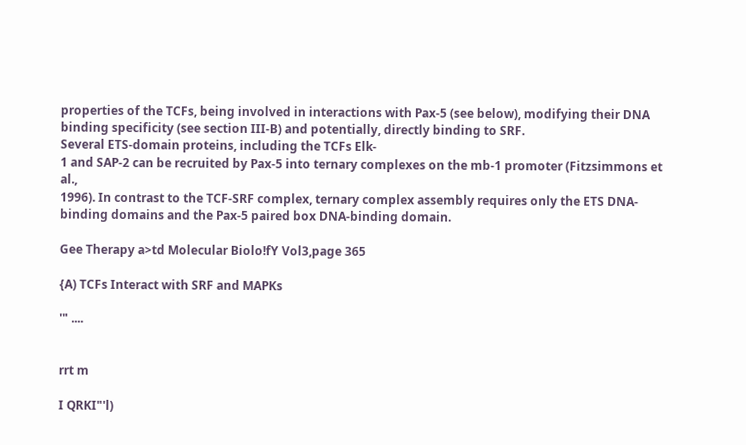properties of the TCFs, being involved in interactions with Pax-5 (see below), modifying their DNA binding specificity (see section III-B) and potentially, directly binding to SRF.
Several ETS-domain proteins, including the TCFs Elk-
1 and SAP-2 can be recruited by Pax-5 into ternary complexes on the mb-1 promoter (Fitzsimmons et al.,
1996). In contrast to the TCF-SRF complex, ternary complex assembly requires only the ETS DNA-binding domains and the Pax-5 paired box DNA-binding domain.

Gee Therapy a>td Molecular Biolo!fY Vol3,page 365

{A) TCFs Interact with SRF and MAPKs

'" ....


rrt m

I QRKI"'l)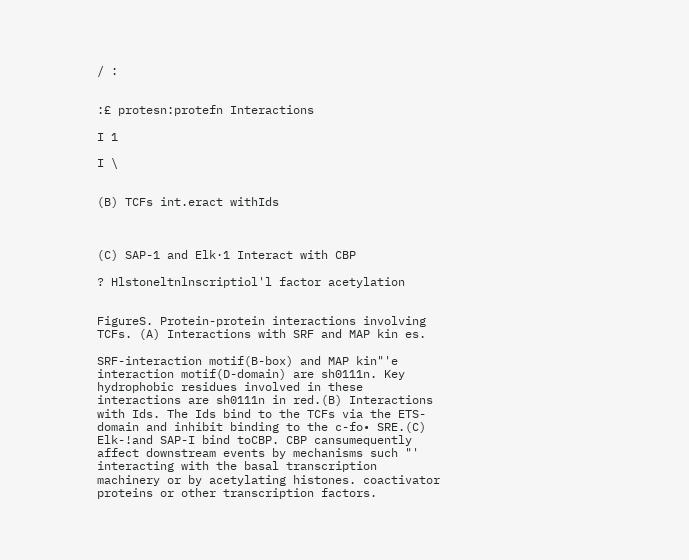/ :


:£ protesn:protefn Interactions

I 1

I \


(B) TCFs int.eract withIds



(C) SAP-1 and Elk·1 Interact with CBP

? Hlstoneltnlnscriptiol'l factor acetylation


FigureS. Protein-protein interactions involving TCFs. (A) Interactions with SRF and MAP kin es.

SRF-interaction motif(B-box) and MAP kin"'e interaction motif(D-domain) are sh0111n. Key hydrophobic residues involved in these interactions are sh0111n in red.(B) Interactions with Ids. The Ids bind to the TCFs via the ETS- domain and inhibit binding to the c-fo• SRE.(C) Elk-!and SAP-I bind toCBP. CBP cansumequently affect downstream events by mechanisms such "' interacting with the basal transcription machinery or by acetylating histones. coactivator proteins or other transcription factors.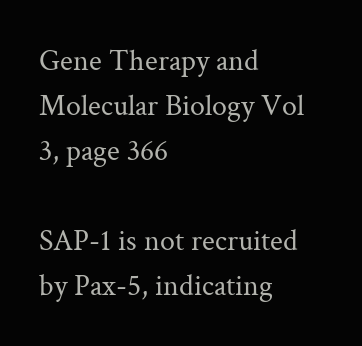Gene Therapy and Molecular Biology Vol 3, page 366

SAP-1 is not recruited by Pax-5, indicating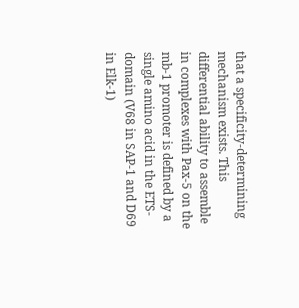that a specificity-determining mechanism exists. This differential ability to assemble in complexes with Pax-5 on the mb-1 promoter is defined by a single amino acid in the ETS- domain (V68 in SAP-1 and D69 in Elk-1)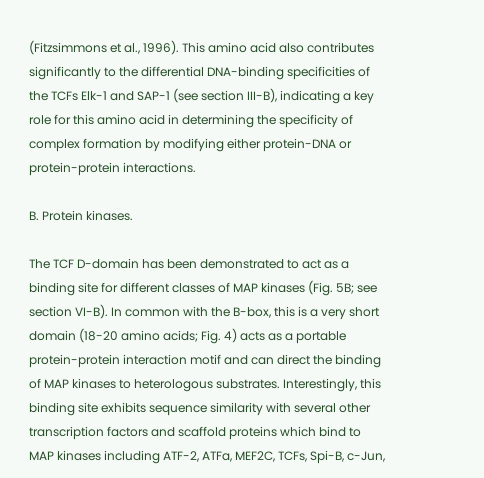(Fitzsimmons et al., 1996). This amino acid also contributes significantly to the differential DNA-binding specificities of the TCFs Elk-1 and SAP-1 (see section III-B), indicating a key role for this amino acid in determining the specificity of complex formation by modifying either protein-DNA or protein-protein interactions.

B. Protein kinases.

The TCF D-domain has been demonstrated to act as a binding site for different classes of MAP kinases (Fig. 5B; see section VI-B). In common with the B-box, this is a very short domain (18-20 amino acids; Fig. 4) acts as a portable protein-protein interaction motif and can direct the binding of MAP kinases to heterologous substrates. Interestingly, this binding site exhibits sequence similarity with several other transcription factors and scaffold proteins which bind to MAP kinases including ATF-2, ATFa, MEF2C, TCFs, Spi-B, c-Jun,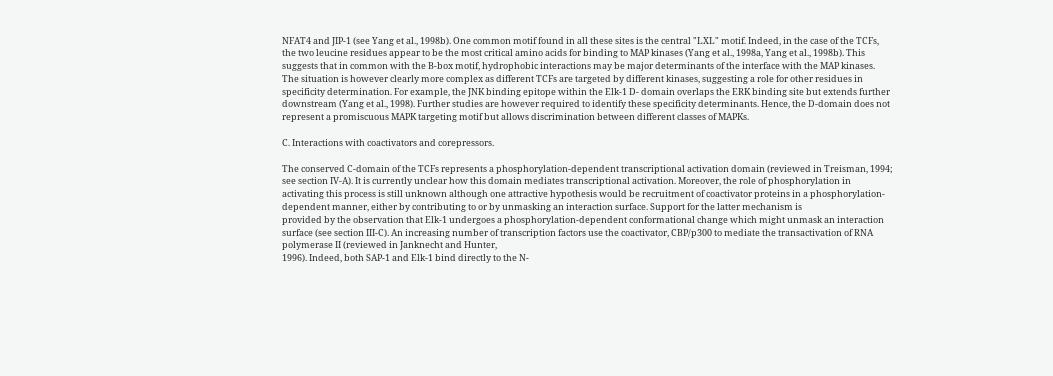NFAT4 and JIP-1 (see Yang et al., 1998b). One common motif found in all these sites is the central "LXL" motif. Indeed, in the case of the TCFs, the two leucine residues appear to be the most critical amino acids for binding to MAP kinases (Yang et al., 1998a, Yang et al., 1998b). This suggests that in common with the B-box motif, hydrophobic interactions may be major determinants of the interface with the MAP kinases. The situation is however clearly more complex as different TCFs are targeted by different kinases, suggesting a role for other residues in specificity determination. For example, the JNK binding epitope within the Elk-1 D- domain overlaps the ERK binding site but extends further downstream (Yang et al., 1998). Further studies are however required to identify these specificity determinants. Hence, the D-domain does not represent a promiscuous MAPK targeting motif but allows discrimination between different classes of MAPKs.

C. Interactions with coactivators and corepressors.

The conserved C-domain of the TCFs represents a phosphorylation-dependent transcriptional activation domain (reviewed in Treisman, 1994; see section IV-A). It is currently unclear how this domain mediates transcriptional activation. Moreover, the role of phosphorylation in activating this process is still unknown although one attractive hypothesis would be recruitment of coactivator proteins in a phosphorylation-dependent manner, either by contributing to or by unmasking an interaction surface. Support for the latter mechanism is
provided by the observation that Elk-1 undergoes a phosphorylation-dependent conformational change which might unmask an interaction surface (see section III-C). An increasing number of transcription factors use the coactivator, CBP/p300 to mediate the transactivation of RNA polymerase II (reviewed in Janknecht and Hunter,
1996). Indeed, both SAP-1 and Elk-1 bind directly to the N-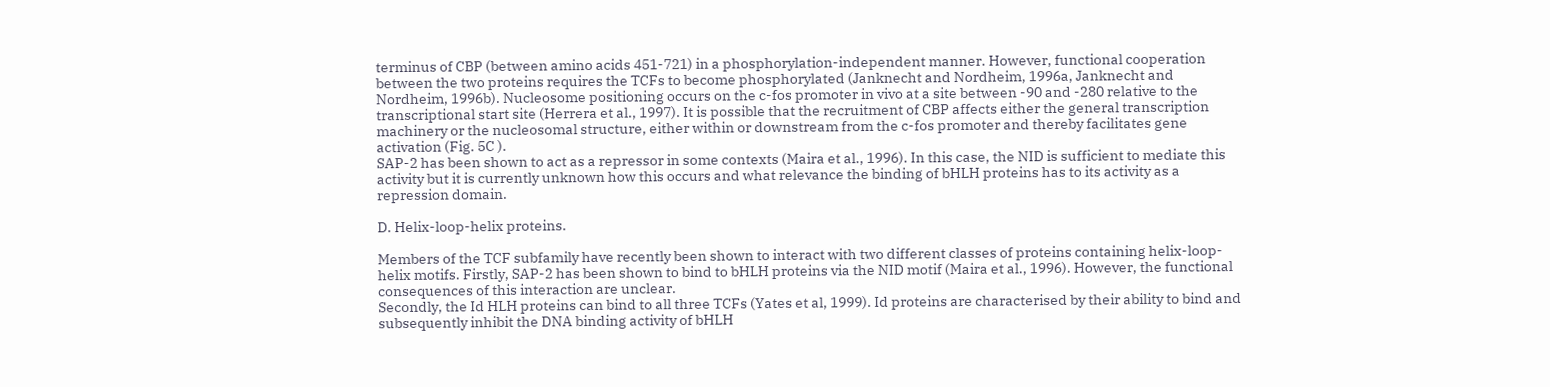terminus of CBP (between amino acids 451-721) in a phosphorylation-independent manner. However, functional cooperation between the two proteins requires the TCFs to become phosphorylated (Janknecht and Nordheim, 1996a, Janknecht and Nordheim, 1996b). Nucleosome positioning occurs on the c-fos promoter in vivo at a site between -90 and -280 relative to the transcriptional start site (Herrera et al., 1997). It is possible that the recruitment of CBP affects either the general transcription machinery or the nucleosomal structure, either within or downstream from the c-fos promoter and thereby facilitates gene activation (Fig. 5C ).
SAP-2 has been shown to act as a repressor in some contexts (Maira et al., 1996). In this case, the NID is sufficient to mediate this activity but it is currently unknown how this occurs and what relevance the binding of bHLH proteins has to its activity as a repression domain.

D. Helix-loop-helix proteins.

Members of the TCF subfamily have recently been shown to interact with two different classes of proteins containing helix-loop-helix motifs. Firstly, SAP-2 has been shown to bind to bHLH proteins via the NID motif (Maira et al., 1996). However, the functional consequences of this interaction are unclear.
Secondly, the Id HLH proteins can bind to all three TCFs (Yates et al, 1999). Id proteins are characterised by their ability to bind and subsequently inhibit the DNA binding activity of bHLH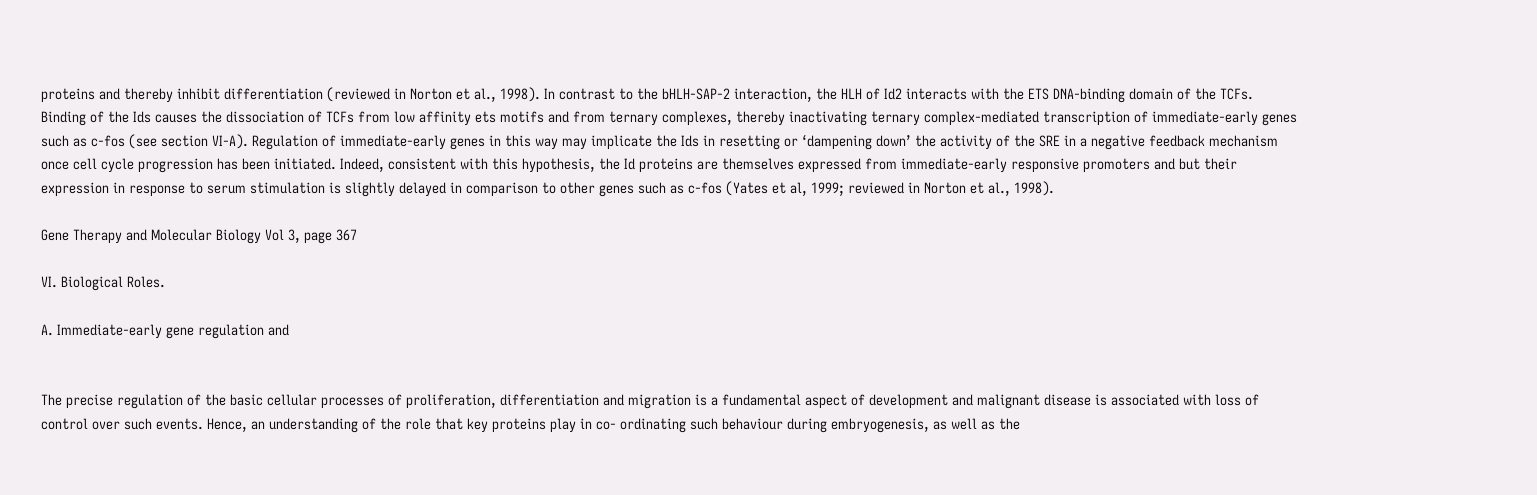proteins and thereby inhibit differentiation (reviewed in Norton et al., 1998). In contrast to the bHLH-SAP-2 interaction, the HLH of Id2 interacts with the ETS DNA-binding domain of the TCFs. Binding of the Ids causes the dissociation of TCFs from low affinity ets motifs and from ternary complexes, thereby inactivating ternary complex-mediated transcription of immediate-early genes such as c-fos (see section VI-A). Regulation of immediate-early genes in this way may implicate the Ids in resetting or ‘dampening down’ the activity of the SRE in a negative feedback mechanism once cell cycle progression has been initiated. Indeed, consistent with this hypothesis, the Id proteins are themselves expressed from immediate-early responsive promoters and but their expression in response to serum stimulation is slightly delayed in comparison to other genes such as c-fos (Yates et al, 1999; reviewed in Norton et al., 1998).

Gene Therapy and Molecular Biology Vol 3, page 367

VI. Biological Roles.

A. Immediate-early gene regulation and


The precise regulation of the basic cellular processes of proliferation, differentiation and migration is a fundamental aspect of development and malignant disease is associated with loss of control over such events. Hence, an understanding of the role that key proteins play in co- ordinating such behaviour during embryogenesis, as well as the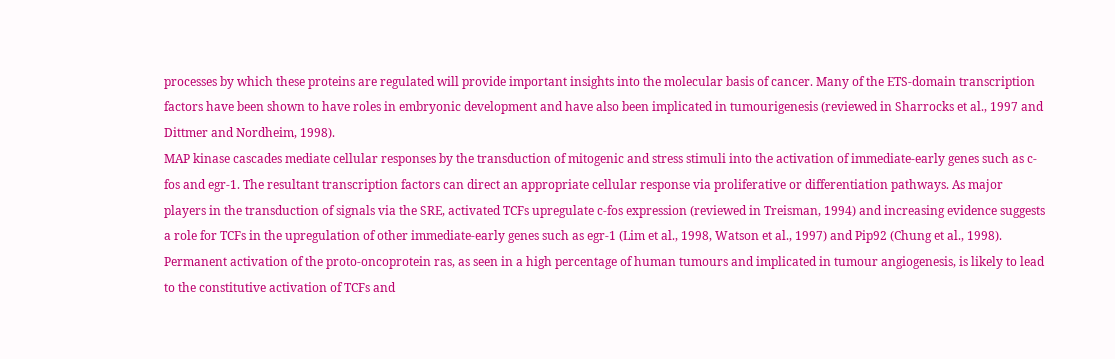processes by which these proteins are regulated will provide important insights into the molecular basis of cancer. Many of the ETS-domain transcription factors have been shown to have roles in embryonic development and have also been implicated in tumourigenesis (reviewed in Sharrocks et al., 1997 and Dittmer and Nordheim, 1998).
MAP kinase cascades mediate cellular responses by the transduction of mitogenic and stress stimuli into the activation of immediate-early genes such as c-fos and egr-1. The resultant transcription factors can direct an appropriate cellular response via proliferative or differentiation pathways. As major players in the transduction of signals via the SRE, activated TCFs upregulate c-fos expression (reviewed in Treisman, 1994) and increasing evidence suggests a role for TCFs in the upregulation of other immediate-early genes such as egr-1 (Lim et al., 1998, Watson et al., 1997) and Pip92 (Chung et al., 1998). Permanent activation of the proto-oncoprotein ras, as seen in a high percentage of human tumours and implicated in tumour angiogenesis, is likely to lead to the constitutive activation of TCFs and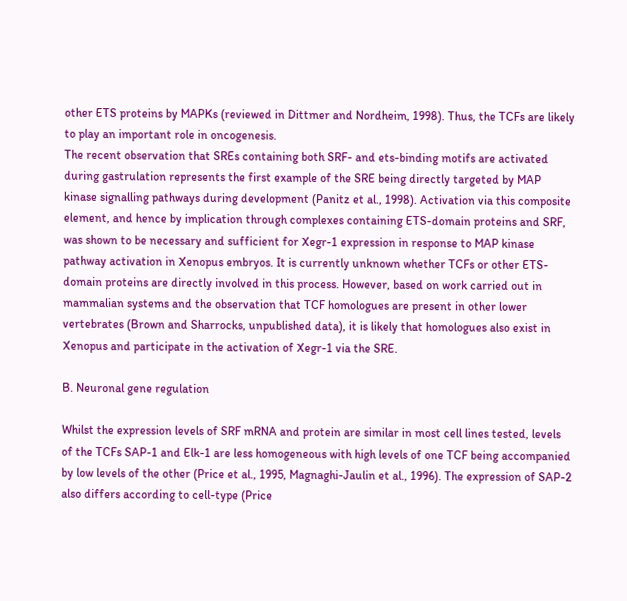other ETS proteins by MAPKs (reviewed in Dittmer and Nordheim, 1998). Thus, the TCFs are likely to play an important role in oncogenesis.
The recent observation that SREs containing both SRF- and ets-binding motifs are activated during gastrulation represents the first example of the SRE being directly targeted by MAP kinase signalling pathways during development (Panitz et al., 1998). Activation via this composite element, and hence by implication through complexes containing ETS-domain proteins and SRF, was shown to be necessary and sufficient for Xegr-1 expression in response to MAP kinase pathway activation in Xenopus embryos. It is currently unknown whether TCFs or other ETS-domain proteins are directly involved in this process. However, based on work carried out in mammalian systems and the observation that TCF homologues are present in other lower vertebrates (Brown and Sharrocks, unpublished data), it is likely that homologues also exist in Xenopus and participate in the activation of Xegr-1 via the SRE.

B. Neuronal gene regulation

Whilst the expression levels of SRF mRNA and protein are similar in most cell lines tested, levels of the TCFs SAP-1 and Elk-1 are less homogeneous with high levels of one TCF being accompanied by low levels of the other (Price et al., 1995, Magnaghi-Jaulin et al., 1996). The expression of SAP-2 also differs according to cell-type (Price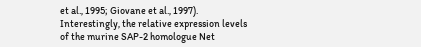et al., 1995; Giovane et al., 1997). Interestingly, the relative expression levels of the murine SAP-2 homologue Net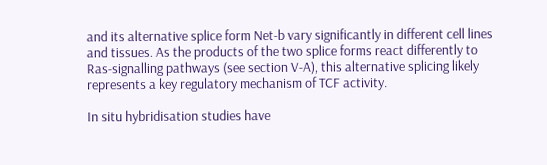and its alternative splice form Net-b vary significantly in different cell lines and tissues. As the products of the two splice forms react differently to Ras-signalling pathways (see section V-A), this alternative splicing likely represents a key regulatory mechanism of TCF activity.

In situ hybridisation studies have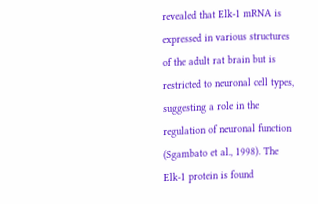revealed that Elk-1 mRNA is expressed in various structures of the adult rat brain but is restricted to neuronal cell types, suggesting a role in the regulation of neuronal function (Sgambato et al., 1998). The Elk-1 protein is found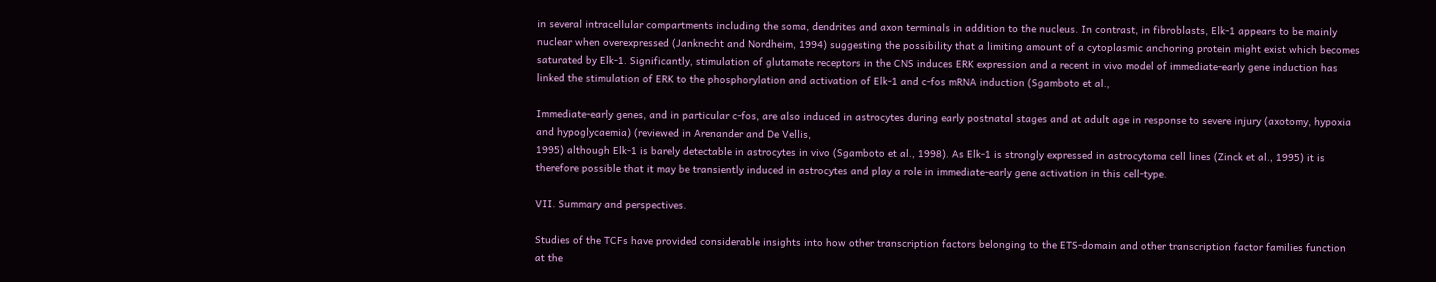in several intracellular compartments including the soma, dendrites and axon terminals in addition to the nucleus. In contrast, in fibroblasts, Elk-1 appears to be mainly nuclear when overexpressed (Janknecht and Nordheim, 1994) suggesting the possibility that a limiting amount of a cytoplasmic anchoring protein might exist which becomes saturated by Elk-1. Significantly, stimulation of glutamate receptors in the CNS induces ERK expression and a recent in vivo model of immediate-early gene induction has linked the stimulation of ERK to the phosphorylation and activation of Elk-1 and c-fos mRNA induction (Sgamboto et al.,

Immediate-early genes, and in particular c-fos, are also induced in astrocytes during early postnatal stages and at adult age in response to severe injury (axotomy, hypoxia and hypoglycaemia) (reviewed in Arenander and De Vellis,
1995) although Elk-1 is barely detectable in astrocytes in vivo (Sgamboto et al., 1998). As Elk-1 is strongly expressed in astrocytoma cell lines (Zinck et al., 1995) it is therefore possible that it may be transiently induced in astrocytes and play a role in immediate-early gene activation in this cell-type.

VII. Summary and perspectives.

Studies of the TCFs have provided considerable insights into how other transcription factors belonging to the ETS-domain and other transcription factor families function at the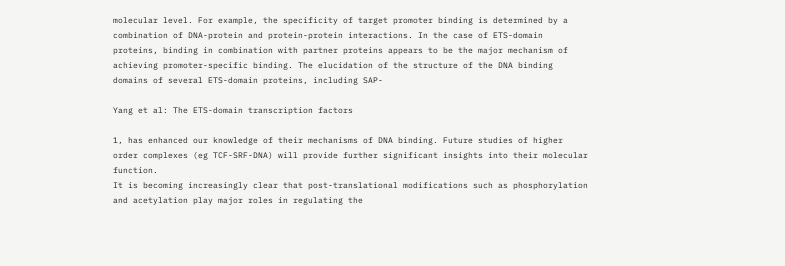molecular level. For example, the specificity of target promoter binding is determined by a combination of DNA-protein and protein-protein interactions. In the case of ETS-domain proteins, binding in combination with partner proteins appears to be the major mechanism of achieving promoter-specific binding. The elucidation of the structure of the DNA binding domains of several ETS-domain proteins, including SAP-

Yang et al: The ETS-domain transcription factors

1, has enhanced our knowledge of their mechanisms of DNA binding. Future studies of higher order complexes (eg TCF-SRF-DNA) will provide further significant insights into their molecular function.
It is becoming increasingly clear that post-translational modifications such as phosphorylation and acetylation play major roles in regulating the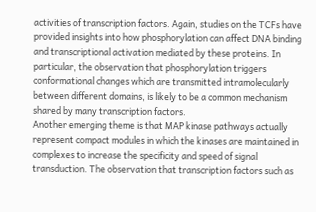activities of transcription factors. Again, studies on the TCFs have provided insights into how phosphorylation can affect DNA binding and transcriptional activation mediated by these proteins. In particular, the observation that phosphorylation triggers conformational changes which are transmitted intramolecularly between different domains, is likely to be a common mechanism shared by many transcription factors.
Another emerging theme is that MAP kinase pathways actually represent compact modules in which the kinases are maintained in complexes to increase the specificity and speed of signal transduction. The observation that transcription factors such as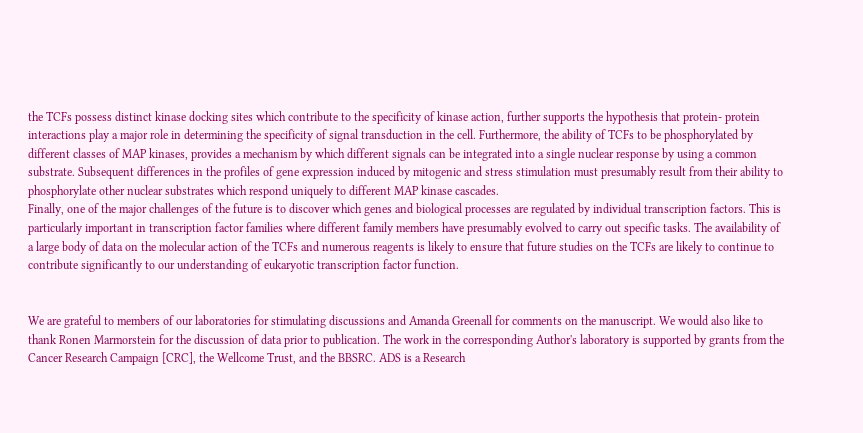the TCFs possess distinct kinase docking sites which contribute to the specificity of kinase action, further supports the hypothesis that protein- protein interactions play a major role in determining the specificity of signal transduction in the cell. Furthermore, the ability of TCFs to be phosphorylated by different classes of MAP kinases, provides a mechanism by which different signals can be integrated into a single nuclear response by using a common substrate. Subsequent differences in the profiles of gene expression induced by mitogenic and stress stimulation must presumably result from their ability to phosphorylate other nuclear substrates which respond uniquely to different MAP kinase cascades.
Finally, one of the major challenges of the future is to discover which genes and biological processes are regulated by individual transcription factors. This is particularly important in transcription factor families where different family members have presumably evolved to carry out specific tasks. The availability of a large body of data on the molecular action of the TCFs and numerous reagents is likely to ensure that future studies on the TCFs are likely to continue to contribute significantly to our understanding of eukaryotic transcription factor function.


We are grateful to members of our laboratories for stimulating discussions and Amanda Greenall for comments on the manuscript. We would also like to thank Ronen Marmorstein for the discussion of data prior to publication. The work in the corresponding Author's laboratory is supported by grants from the Cancer Research Campaign [CRC], the Wellcome Trust, and the BBSRC. ADS is a Research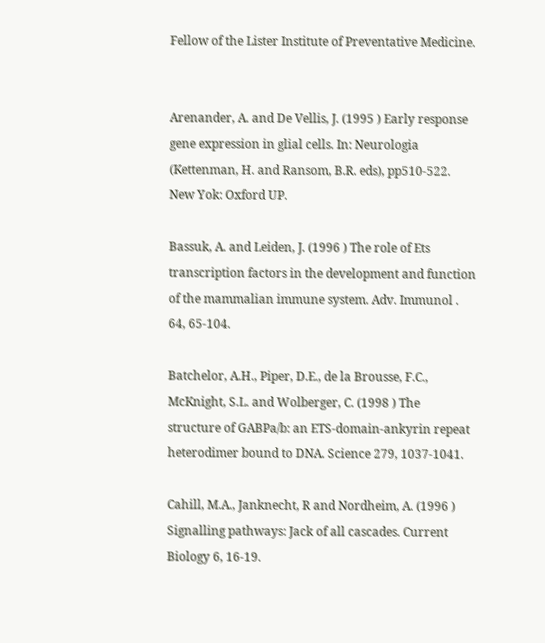Fellow of the Lister Institute of Preventative Medicine.


Arenander, A. and De Vellis, J. (1995 ) Early response gene expression in glial cells. In: Neurologia (Kettenman, H. and Ransom, B.R. eds), pp510-522. New Yok: Oxford UP.

Bassuk, A. and Leiden, J. (1996 ) The role of Ets transcription factors in the development and function of the mammalian immune system. Adv. Immunol . 64, 65-104.

Batchelor, A.H., Piper, D.E., de la Brousse, F.C., McKnight, S.L. and Wolberger, C. (1998 ) The structure of GABPa/b: an ETS-domain-ankyrin repeat heterodimer bound to DNA. Science 279, 1037-1041.

Cahill, M.A., Janknecht, R and Nordheim, A. (1996 ) Signalling pathways: Jack of all cascades. Current Biology 6, 16-19.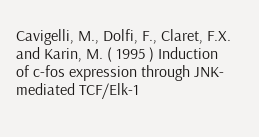Cavigelli, M., Dolfi, F., Claret, F.X. and Karin, M. ( 1995 ) Induction of c-fos expression through JNK-mediated TCF/Elk-1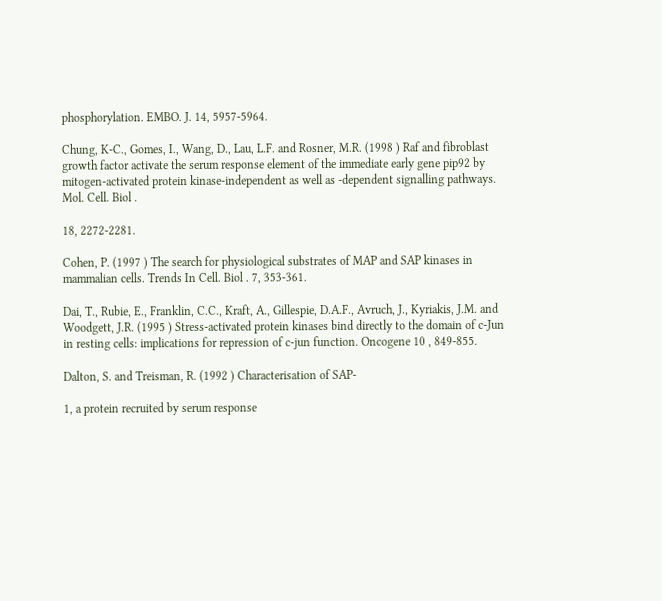phosphorylation. EMBO. J. 14, 5957-5964.

Chung, K-C., Gomes, I., Wang, D., Lau, L.F. and Rosner, M.R. (1998 ) Raf and fibroblast growth factor activate the serum response element of the immediate early gene pip92 by mitogen-activated protein kinase-independent as well as -dependent signalling pathways. Mol. Cell. Biol .

18, 2272-2281.

Cohen, P. (1997 ) The search for physiological substrates of MAP and SAP kinases in mammalian cells. Trends In Cell. Biol . 7, 353-361.

Dai, T., Rubie, E., Franklin, C.C., Kraft, A., Gillespie, D.A.F., Avruch, J., Kyriakis, J.M. and Woodgett, J.R. (1995 ) Stress-activated protein kinases bind directly to the domain of c-Jun in resting cells: implications for repression of c-jun function. Oncogene 10 , 849-855.

Dalton, S. and Treisman, R. (1992 ) Characterisation of SAP-

1, a protein recruited by serum response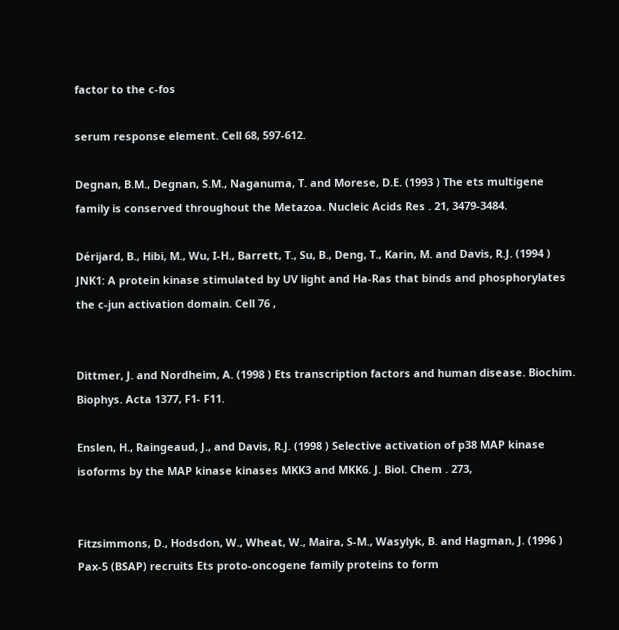factor to the c-fos

serum response element. Cell 68, 597-612.

Degnan, B.M., Degnan, S.M., Naganuma, T. and Morese, D.E. (1993 ) The ets multigene family is conserved throughout the Metazoa. Nucleic Acids Res . 21, 3479-3484.

Dérijard, B., Hibi, M., Wu, I-H., Barrett, T., Su, B., Deng, T., Karin, M. and Davis, R.J. (1994 ) JNK1: A protein kinase stimulated by UV light and Ha-Ras that binds and phosphorylates the c-jun activation domain. Cell 76 ,


Dittmer, J. and Nordheim, A. (1998 ) Ets transcription factors and human disease. Biochim. Biophys. Acta 1377, F1- F11.

Enslen, H., Raingeaud, J., and Davis, R.J. (1998 ) Selective activation of p38 MAP kinase isoforms by the MAP kinase kinases MKK3 and MKK6. J. Biol. Chem . 273,


Fitzsimmons, D., Hodsdon, W., Wheat, W., Maira, S-M., Wasylyk, B. and Hagman, J. (1996 ) Pax-5 (BSAP) recruits Ets proto-oncogene family proteins to form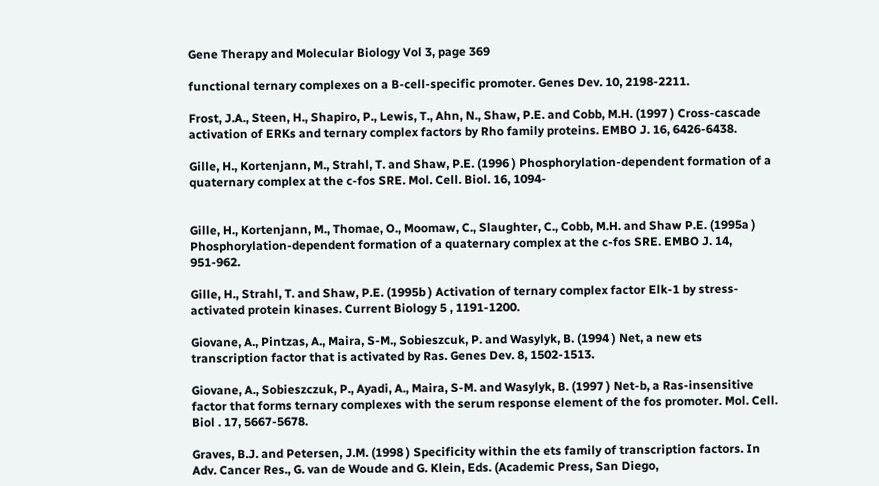Gene Therapy and Molecular Biology Vol 3, page 369

functional ternary complexes on a B-cell-specific promoter. Genes Dev. 10, 2198-2211.

Frost, J.A., Steen, H., Shapiro, P., Lewis, T., Ahn, N., Shaw, P.E. and Cobb, M.H. (1997 ) Cross-cascade activation of ERKs and ternary complex factors by Rho family proteins. EMBO J. 16, 6426-6438.

Gille, H., Kortenjann, M., Strahl, T. and Shaw, P.E. (1996 ) Phosphorylation-dependent formation of a quaternary complex at the c-fos SRE. Mol. Cell. Biol. 16, 1094-


Gille, H., Kortenjann, M., Thomae, O., Moomaw, C., Slaughter, C., Cobb, M.H. and Shaw P.E. (1995a ) Phosphorylation-dependent formation of a quaternary complex at the c-fos SRE. EMBO J. 14, 951-962.

Gille, H., Strahl, T. and Shaw, P.E. (1995b ) Activation of ternary complex factor Elk-1 by stress-activated protein kinases. Current Biology 5 , 1191-1200.

Giovane, A., Pintzas, A., Maira, S-M., Sobieszcuk, P. and Wasylyk, B. (1994 ) Net, a new ets transcription factor that is activated by Ras. Genes Dev. 8, 1502-1513.

Giovane, A., Sobieszczuk, P., Ayadi, A., Maira, S-M. and Wasylyk, B. (1997 ) Net-b, a Ras-insensitive factor that forms ternary complexes with the serum response element of the fos promoter. Mol. Cell. Biol . 17, 5667-5678.

Graves, B.J. and Petersen, J.M. (1998 ) Specificity within the ets family of transcription factors. In Adv. Cancer Res., G. van de Woude and G. Klein, Eds. (Academic Press, San Diego,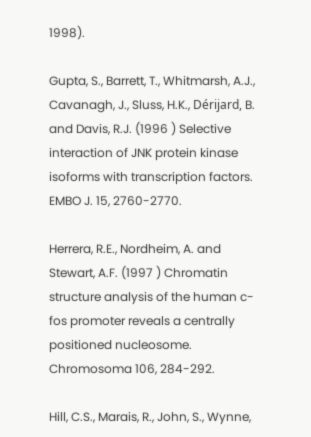1998).

Gupta, S., Barrett, T., Whitmarsh, A.J., Cavanagh, J., Sluss, H.K., Dérijard, B. and Davis, R.J. (1996 ) Selective interaction of JNK protein kinase isoforms with transcription factors. EMBO J. 15, 2760-2770.

Herrera, R.E., Nordheim, A. and Stewart, A.F. (1997 ) Chromatin structure analysis of the human c-fos promoter reveals a centrally positioned nucleosome. Chromosoma 106, 284-292.

Hill, C.S., Marais, R., John, S., Wynne,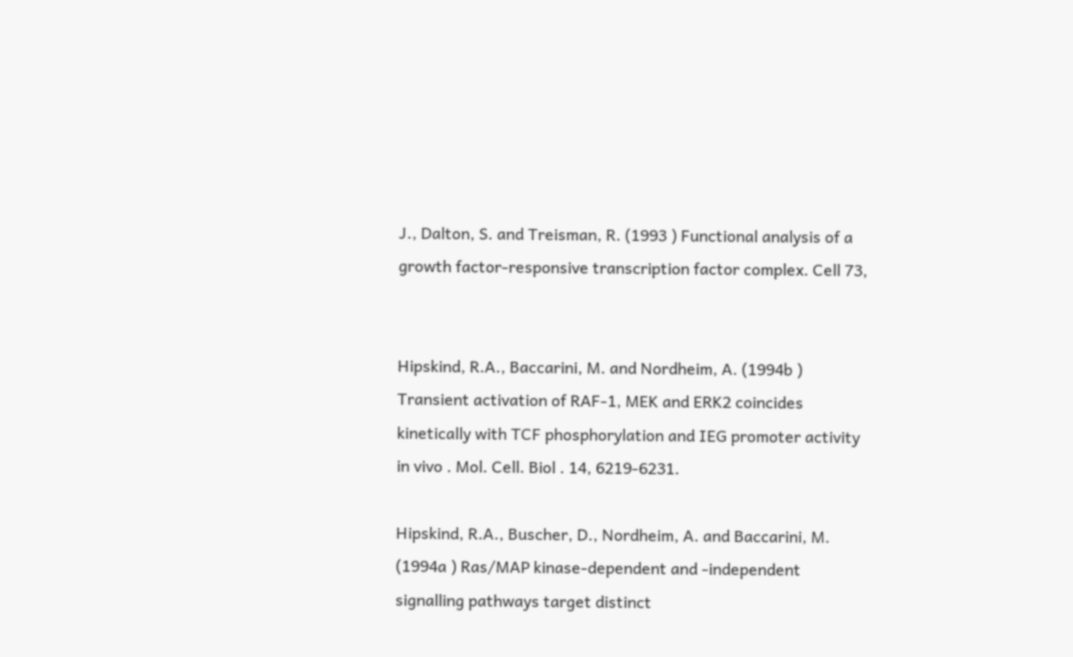J., Dalton, S. and Treisman, R. (1993 ) Functional analysis of a growth factor-responsive transcription factor complex. Cell 73,


Hipskind, R.A., Baccarini, M. and Nordheim, A. (1994b ) Transient activation of RAF-1, MEK and ERK2 coincides kinetically with TCF phosphorylation and IEG promoter activity in vivo . Mol. Cell. Biol . 14, 6219-6231.

Hipskind, R.A., Buscher, D., Nordheim, A. and Baccarini, M. (1994a ) Ras/MAP kinase-dependent and -independent signalling pathways target distinct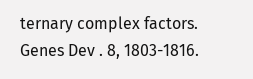ternary complex factors. Genes Dev . 8, 1803-1816.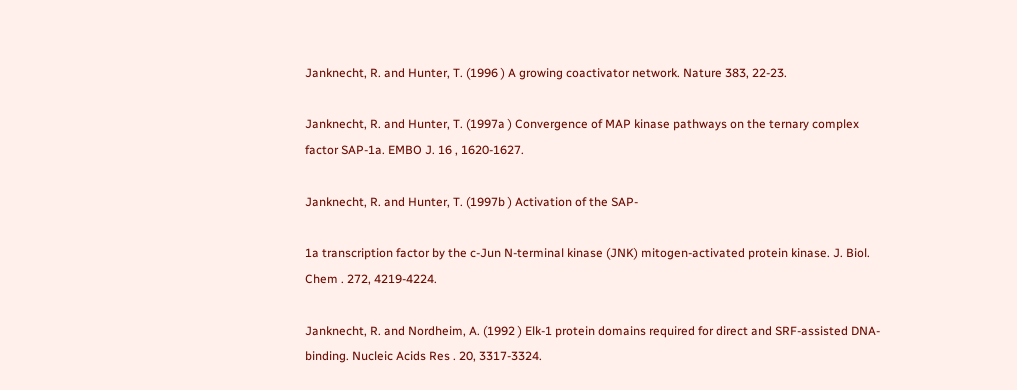Janknecht, R. and Hunter, T. (1996 ) A growing coactivator network. Nature 383, 22-23.

Janknecht, R. and Hunter, T. (1997a ) Convergence of MAP kinase pathways on the ternary complex factor SAP-1a. EMBO J. 16 , 1620-1627.

Janknecht, R. and Hunter, T. (1997b ) Activation of the SAP-

1a transcription factor by the c-Jun N-terminal kinase (JNK) mitogen-activated protein kinase. J. Biol. Chem . 272, 4219-4224.

Janknecht, R. and Nordheim, A. (1992 ) Elk-1 protein domains required for direct and SRF-assisted DNA-binding. Nucleic Acids Res . 20, 3317-3324.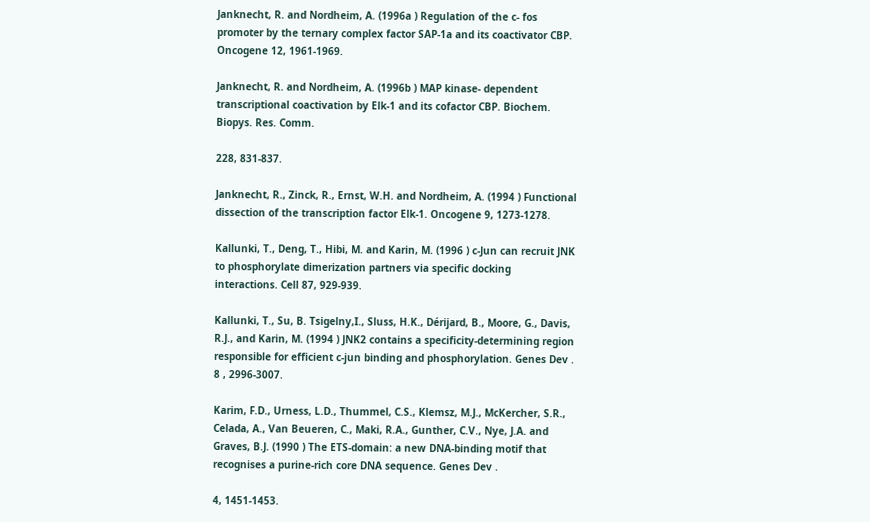Janknecht, R. and Nordheim, A. (1996a ) Regulation of the c- fos promoter by the ternary complex factor SAP-1a and its coactivator CBP. Oncogene 12, 1961-1969.

Janknecht, R. and Nordheim, A. (1996b ) MAP kinase- dependent transcriptional coactivation by Elk-1 and its cofactor CBP. Biochem. Biopys. Res. Comm.

228, 831-837.

Janknecht, R., Zinck, R., Ernst, W.H. and Nordheim, A. (1994 ) Functional dissection of the transcription factor Elk-1. Oncogene 9, 1273-1278.

Kallunki, T., Deng, T., Hibi, M. and Karin, M. (1996 ) c-Jun can recruit JNK to phosphorylate dimerization partners via specific docking interactions. Cell 87, 929-939.

Kallunki, T., Su, B. Tsigelny,I., Sluss, H.K., Dérijard, B., Moore, G., Davis, R.J., and Karin, M. (1994 ) JNK2 contains a specificity-determining region responsible for efficient c-jun binding and phosphorylation. Genes Dev . 8 , 2996-3007.

Karim, F.D., Urness, L.D., Thummel, C.S., Klemsz, M.J., McKercher, S.R., Celada, A., Van Beueren, C., Maki, R.A., Gunther, C.V., Nye, J.A. and Graves, B.J. (1990 ) The ETS-domain: a new DNA-binding motif that recognises a purine-rich core DNA sequence. Genes Dev .

4, 1451-1453.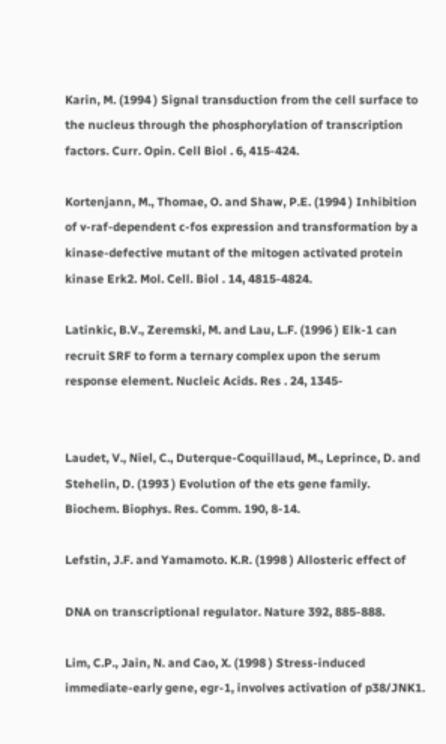Karin, M. (1994 ) Signal transduction from the cell surface to the nucleus through the phosphorylation of transcription factors. Curr. Opin. Cell Biol . 6, 415-424.

Kortenjann, M., Thomae, O. and Shaw, P.E. (1994 ) Inhibition of v-raf-dependent c-fos expression and transformation by a kinase-defective mutant of the mitogen activated protein kinase Erk2. Mol. Cell. Biol . 14, 4815-4824.

Latinkic, B.V., Zeremski, M. and Lau, L.F. (1996 ) Elk-1 can recruit SRF to form a ternary complex upon the serum response element. Nucleic Acids. Res . 24, 1345-


Laudet, V., Niel, C., Duterque-Coquillaud, M., Leprince, D. and Stehelin, D. (1993 ) Evolution of the ets gene family. Biochem. Biophys. Res. Comm. 190, 8-14.

Lefstin, J.F. and Yamamoto. K.R. (1998 ) Allosteric effect of

DNA on transcriptional regulator. Nature 392, 885-888.

Lim, C.P., Jain, N. and Cao, X. (1998 ) Stress-induced immediate-early gene, egr-1, involves activation of p38/JNK1.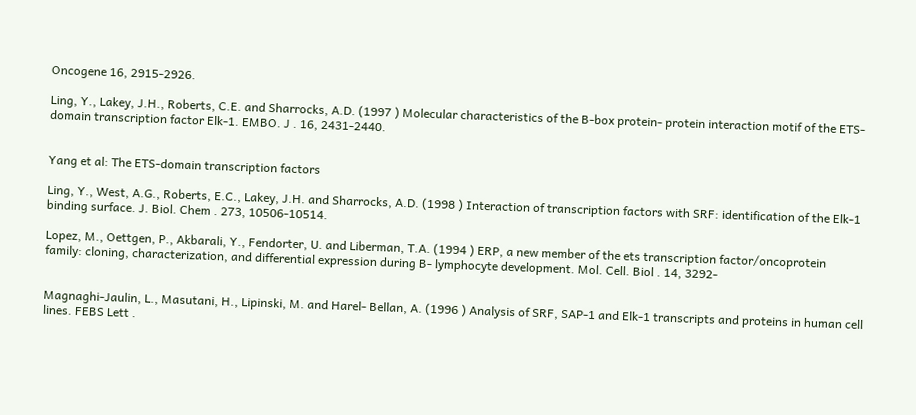Oncogene 16, 2915-2926.

Ling, Y., Lakey, J.H., Roberts, C.E. and Sharrocks, A.D. (1997 ) Molecular characteristics of the B-box protein- protein interaction motif of the ETS-domain transcription factor Elk-1. EMBO. J . 16, 2431-2440.


Yang et al: The ETS-domain transcription factors

Ling, Y., West, A.G., Roberts, E.C., Lakey, J.H. and Sharrocks, A.D. (1998 ) Interaction of transcription factors with SRF: identification of the Elk-1 binding surface. J. Biol. Chem . 273, 10506-10514.

Lopez, M., Oettgen, P., Akbarali, Y., Fendorter, U. and Liberman, T.A. (1994 ) ERP, a new member of the ets transcription factor/oncoprotein family: cloning, characterization, and differential expression during B- lymphocyte development. Mol. Cell. Biol . 14, 3292-


Magnaghi-Jaulin, L., Masutani, H., Lipinski, M. and Harel- Bellan, A. (1996 ) Analysis of SRF, SAP-1 and Elk-1 transcripts and proteins in human cell lines. FEBS Lett .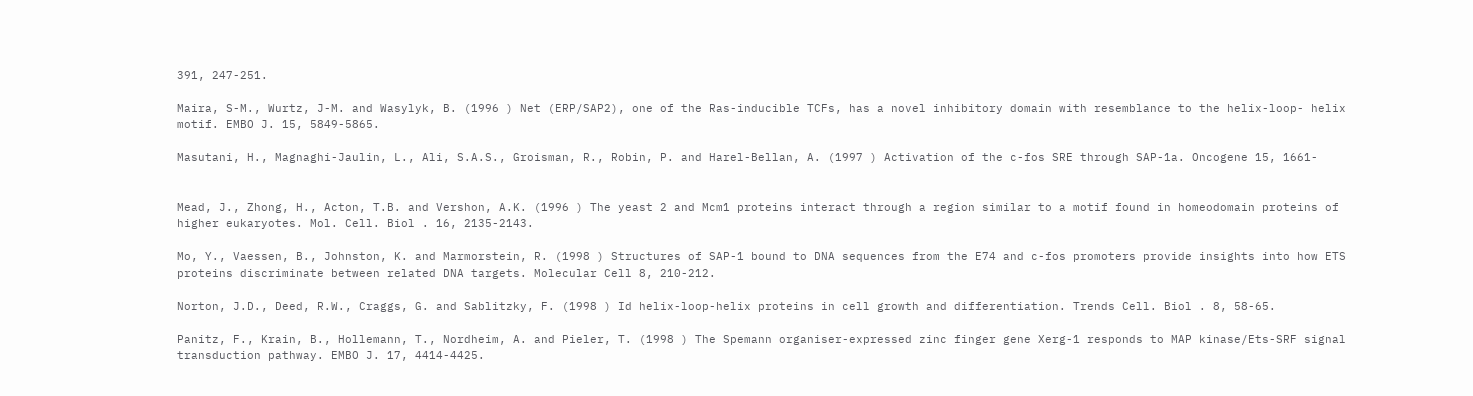391, 247-251.

Maira, S-M., Wurtz, J-M. and Wasylyk, B. (1996 ) Net (ERP/SAP2), one of the Ras-inducible TCFs, has a novel inhibitory domain with resemblance to the helix-loop- helix motif. EMBO J. 15, 5849-5865.

Masutani, H., Magnaghi-Jaulin, L., Ali, S.A.S., Groisman, R., Robin, P. and Harel-Bellan, A. (1997 ) Activation of the c-fos SRE through SAP-1a. Oncogene 15, 1661-


Mead, J., Zhong, H., Acton, T.B. and Vershon, A.K. (1996 ) The yeast 2 and Mcm1 proteins interact through a region similar to a motif found in homeodomain proteins of higher eukaryotes. Mol. Cell. Biol . 16, 2135-2143.

Mo, Y., Vaessen, B., Johnston, K. and Marmorstein, R. (1998 ) Structures of SAP-1 bound to DNA sequences from the E74 and c-fos promoters provide insights into how ETS proteins discriminate between related DNA targets. Molecular Cell 8, 210-212.

Norton, J.D., Deed, R.W., Craggs, G. and Sablitzky, F. (1998 ) Id helix-loop-helix proteins in cell growth and differentiation. Trends Cell. Biol . 8, 58-65.

Panitz, F., Krain, B., Hollemann, T., Nordheim, A. and Pieler, T. (1998 ) The Spemann organiser-expressed zinc finger gene Xerg-1 responds to MAP kinase/Ets-SRF signal transduction pathway. EMBO J. 17, 4414-4425.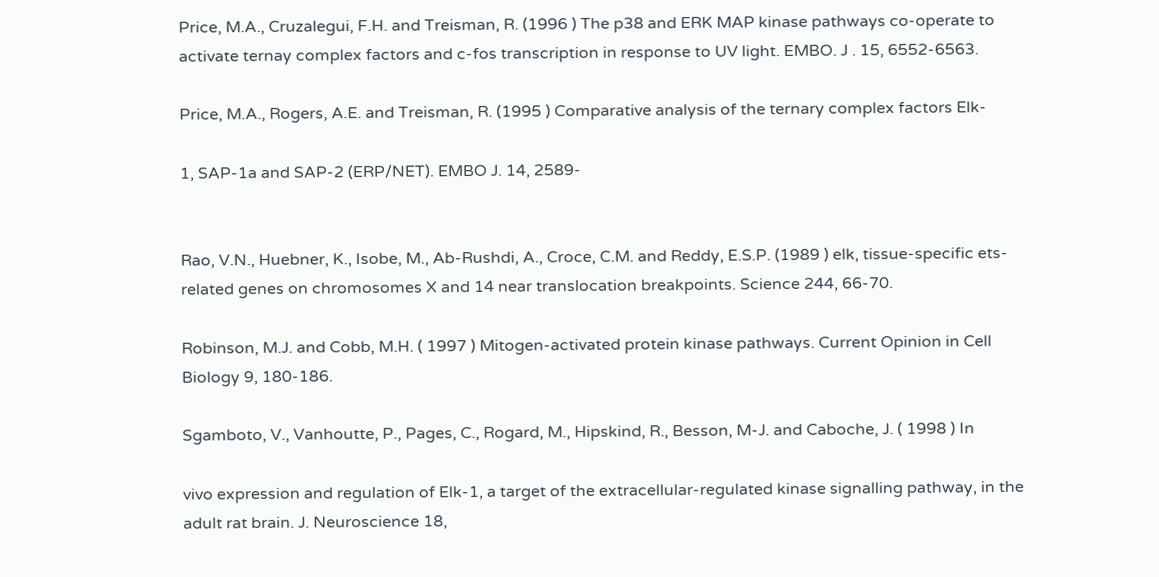Price, M.A., Cruzalegui, F.H. and Treisman, R. (1996 ) The p38 and ERK MAP kinase pathways co-operate to activate ternay complex factors and c-fos transcription in response to UV light. EMBO. J . 15, 6552-6563.

Price, M.A., Rogers, A.E. and Treisman, R. (1995 ) Comparative analysis of the ternary complex factors Elk-

1, SAP-1a and SAP-2 (ERP/NET). EMBO J. 14, 2589-


Rao, V.N., Huebner, K., Isobe, M., Ab-Rushdi, A., Croce, C.M. and Reddy, E.S.P. (1989 ) elk, tissue-specific ets- related genes on chromosomes X and 14 near translocation breakpoints. Science 244, 66-70.

Robinson, M.J. and Cobb, M.H. ( 1997 ) Mitogen-activated protein kinase pathways. Current Opinion in Cell Biology 9, 180-186.

Sgamboto, V., Vanhoutte, P., Pages, C., Rogard, M., Hipskind, R., Besson, M-J. and Caboche, J. ( 1998 ) In

vivo expression and regulation of Elk-1, a target of the extracellular-regulated kinase signalling pathway, in the adult rat brain. J. Neuroscience 18,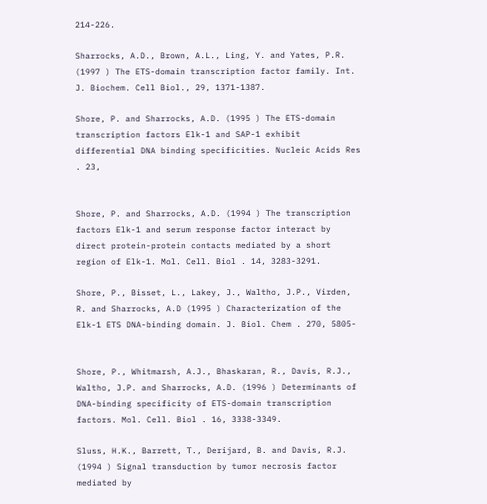214-226.

Sharrocks, A.D., Brown, A.L., Ling, Y. and Yates, P.R. (1997 ) The ETS-domain transcription factor family. Int. J. Biochem. Cell Biol., 29, 1371-1387.

Shore, P. and Sharrocks, A.D. (1995 ) The ETS-domain transcription factors Elk-1 and SAP-1 exhibit differential DNA binding specificities. Nucleic Acids Res . 23,


Shore, P. and Sharrocks, A.D. (1994 ) The transcription factors Elk-1 and serum response factor interact by direct protein-protein contacts mediated by a short region of Elk-1. Mol. Cell. Biol . 14, 3283-3291.

Shore, P., Bisset, L., Lakey, J., Waltho, J.P., Virden, R. and Sharrocks, A.D (1995 ) Characterization of the Elk-1 ETS DNA-binding domain. J. Biol. Chem . 270, 5805-


Shore, P., Whitmarsh, A.J., Bhaskaran, R., Davis, R.J., Waltho, J.P. and Sharrocks, A.D. (1996 ) Determinants of DNA-binding specificity of ETS-domain transcription factors. Mol. Cell. Biol . 16, 3338-3349.

Sluss, H.K., Barrett, T., Derijard, B. and Davis, R.J. (1994 ) Signal transduction by tumor necrosis factor mediated by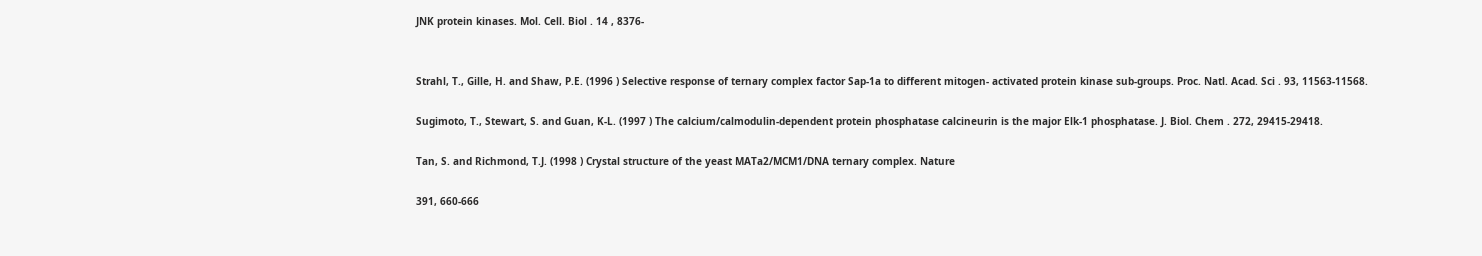JNK protein kinases. Mol. Cell. Biol . 14 , 8376-


Strahl, T., Gille, H. and Shaw, P.E. (1996 ) Selective response of ternary complex factor Sap-1a to different mitogen- activated protein kinase sub-groups. Proc. Natl. Acad. Sci . 93, 11563-11568.

Sugimoto, T., Stewart, S. and Guan, K-L. (1997 ) The calcium/calmodulin-dependent protein phosphatase calcineurin is the major Elk-1 phosphatase. J. Biol. Chem . 272, 29415-29418.

Tan, S. and Richmond, T.J. (1998 ) Crystal structure of the yeast MATa2/MCM1/DNA ternary complex. Nature

391, 660-666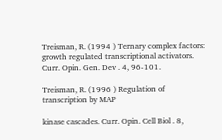Treisman, R. (1994 ) Ternary complex factors: growth regulated transcriptional activators. Curr. Opin. Gen. Dev . 4, 96-101.

Treisman, R. (1996 ) Regulation of transcription by MAP

kinase cascades. Curr. Opin. Cell Biol . 8,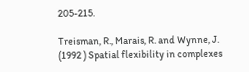205-215.

Treisman, R., Marais, R. and Wynne, J. (1992 ) Spatial flexibility in complexes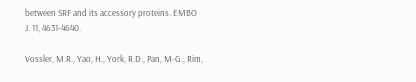between SRF and its accessory proteins. EMBO J. 11, 4631-4640.

Vossler, M.R., Yao, H., York, R.D., Pan, M-G., Rim,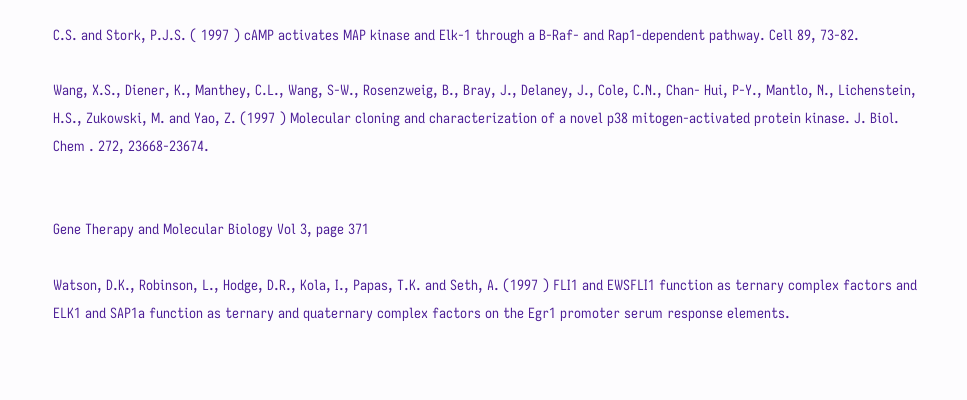C.S. and Stork, P.J.S. ( 1997 ) cAMP activates MAP kinase and Elk-1 through a B-Raf- and Rap1-dependent pathway. Cell 89, 73-82.

Wang, X.S., Diener, K., Manthey, C.L., Wang, S-W., Rosenzweig, B., Bray, J., Delaney, J., Cole, C.N., Chan- Hui, P-Y., Mantlo, N., Lichenstein, H.S., Zukowski, M. and Yao, Z. (1997 ) Molecular cloning and characterization of a novel p38 mitogen-activated protein kinase. J. Biol. Chem . 272, 23668-23674.


Gene Therapy and Molecular Biology Vol 3, page 371

Watson, D.K., Robinson, L., Hodge, D.R., Kola, I., Papas, T.K. and Seth, A. (1997 ) FLI1 and EWSFLI1 function as ternary complex factors and ELK1 and SAP1a function as ternary and quaternary complex factors on the Egr1 promoter serum response elements.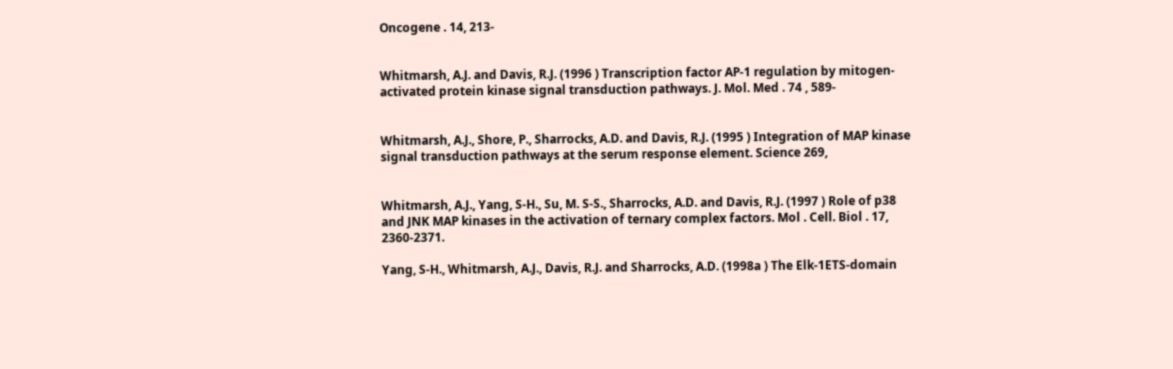Oncogene . 14, 213-


Whitmarsh, A.J. and Davis, R.J. (1996 ) Transcription factor AP-1 regulation by mitogen-activated protein kinase signal transduction pathways. J. Mol. Med . 74 , 589-


Whitmarsh, A.J., Shore, P., Sharrocks, A.D. and Davis, R.J. (1995 ) Integration of MAP kinase signal transduction pathways at the serum response element. Science 269,


Whitmarsh, A.J., Yang, S-H., Su, M. S-S., Sharrocks, A.D. and Davis, R.J. (1997 ) Role of p38 and JNK MAP kinases in the activation of ternary complex factors. Mol . Cell. Biol . 17, 2360-2371.

Yang, S-H., Whitmarsh, A.J., Davis, R.J. and Sharrocks, A.D. (1998a ) The Elk-1ETS-domain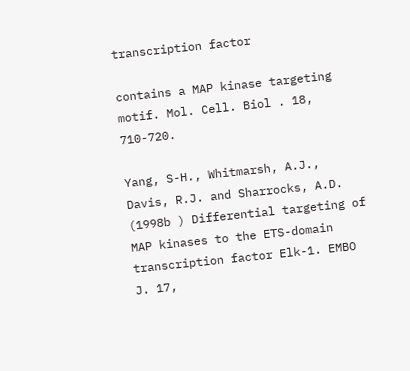transcription factor

contains a MAP kinase targeting motif. Mol. Cell. Biol . 18, 710-720.

Yang, S-H., Whitmarsh, A.J., Davis, R.J. and Sharrocks, A.D. (1998b ) Differential targeting of MAP kinases to the ETS-domain transcription factor Elk-1. EMBO J. 17,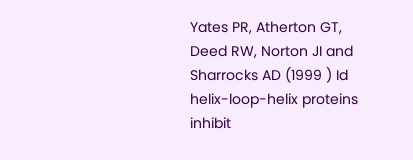Yates PR, Atherton GT, Deed RW, Norton JI and Sharrocks AD (1999 ) Id helix-loop-helix proteins inhibit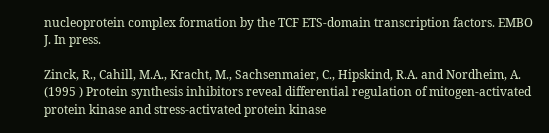nucleoprotein complex formation by the TCF ETS-domain transcription factors. EMBO J. In press.

Zinck, R., Cahill, M.A., Kracht, M., Sachsenmaier, C., Hipskind, R.A. and Nordheim, A. (1995 ) Protein synthesis inhibitors reveal differential regulation of mitogen-activated protein kinase and stress-activated protein kinase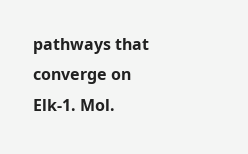pathways that converge on Elk-1. Mol.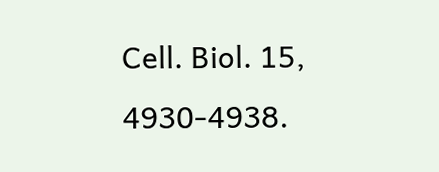Cell. Biol. 15, 4930-4938.